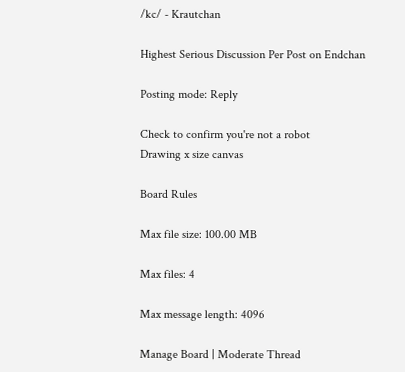/kc/ - Krautchan

Highest Serious Discussion Per Post on Endchan

Posting mode: Reply

Check to confirm you're not a robot
Drawing x size canvas

Board Rules

Max file size: 100.00 MB

Max files: 4

Max message length: 4096

Manage Board | Moderate Thread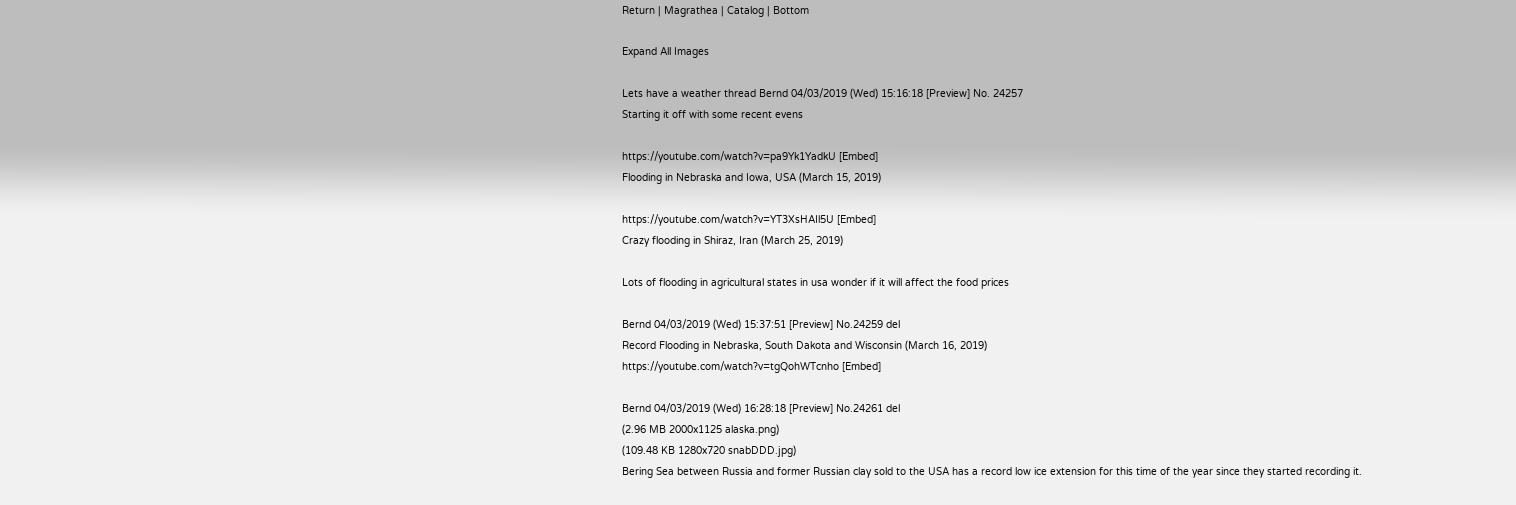Return | Magrathea | Catalog | Bottom

Expand All Images

Lets have a weather thread Bernd 04/03/2019 (Wed) 15:16:18 [Preview] No. 24257
Starting it off with some recent evens

https://youtube.com/watch?v=pa9Yk1YadkU [Embed]
Flooding in Nebraska and Iowa, USA (March 15, 2019)

https://youtube.com/watch?v=YT3XsHAIl5U [Embed]
Crazy flooding in Shiraz, Iran (March 25, 2019)

Lots of flooding in agricultural states in usa wonder if it will affect the food prices

Bernd 04/03/2019 (Wed) 15:37:51 [Preview] No.24259 del
Record Flooding in Nebraska, South Dakota and Wisconsin (March 16, 2019)
https://youtube.com/watch?v=tgQohWTcnho [Embed]

Bernd 04/03/2019 (Wed) 16:28:18 [Preview] No.24261 del
(2.96 MB 2000x1125 alaska.png)
(109.48 KB 1280x720 snabDDD.jpg)
Bering Sea between Russia and former Russian clay sold to the USA has a record low ice extension for this time of the year since they started recording it.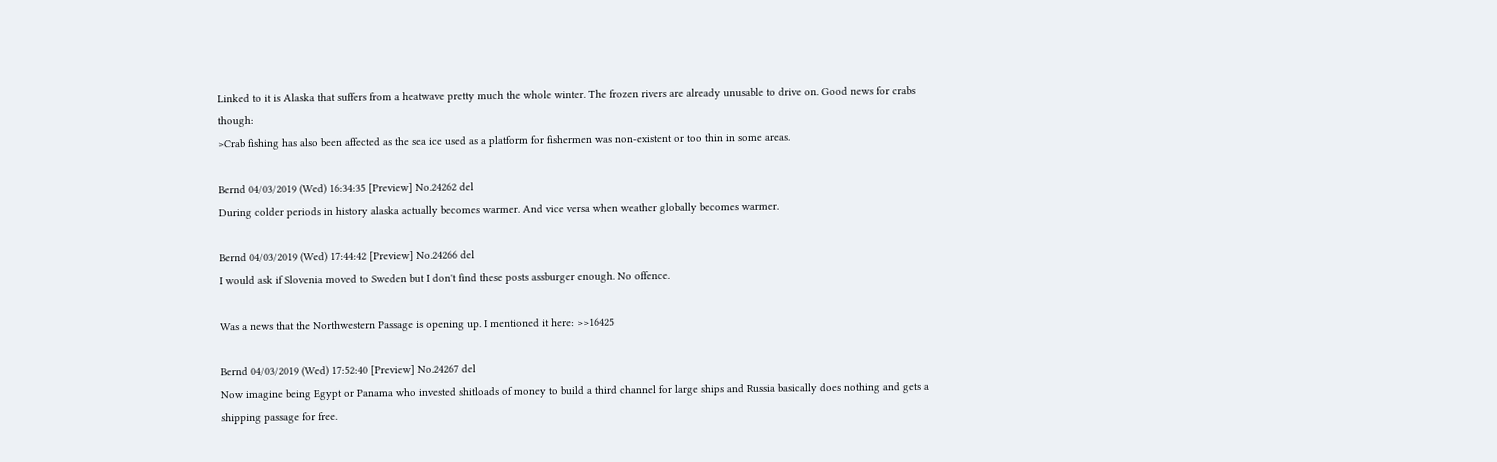Linked to it is Alaska that suffers from a heatwave pretty much the whole winter. The frozen rivers are already unusable to drive on. Good news for crabs though:
>Crab fishing has also been affected as the sea ice used as a platform for fishermen was non-existent or too thin in some areas.

Bernd 04/03/2019 (Wed) 16:34:35 [Preview] No.24262 del
During colder periods in history alaska actually becomes warmer. And vice versa when weather globally becomes warmer.

Bernd 04/03/2019 (Wed) 17:44:42 [Preview] No.24266 del
I would ask if Slovenia moved to Sweden but I don't find these posts assburger enough. No offence.

Was a news that the Northwestern Passage is opening up. I mentioned it here: >>16425

Bernd 04/03/2019 (Wed) 17:52:40 [Preview] No.24267 del
Now imagine being Egypt or Panama who invested shitloads of money to build a third channel for large ships and Russia basically does nothing and gets a shipping passage for free.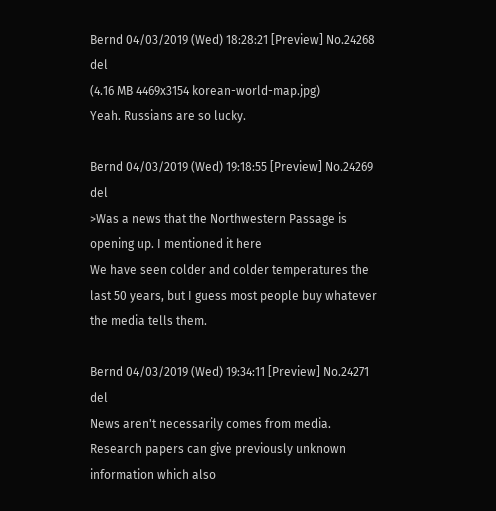Bernd 04/03/2019 (Wed) 18:28:21 [Preview] No.24268 del
(4.16 MB 4469x3154 korean-world-map.jpg)
Yeah. Russians are so lucky.

Bernd 04/03/2019 (Wed) 19:18:55 [Preview] No.24269 del
>Was a news that the Northwestern Passage is opening up. I mentioned it here
We have seen colder and colder temperatures the last 50 years, but I guess most people buy whatever the media tells them.

Bernd 04/03/2019 (Wed) 19:34:11 [Preview] No.24271 del
News aren't necessarily comes from media. Research papers can give previously unknown information which also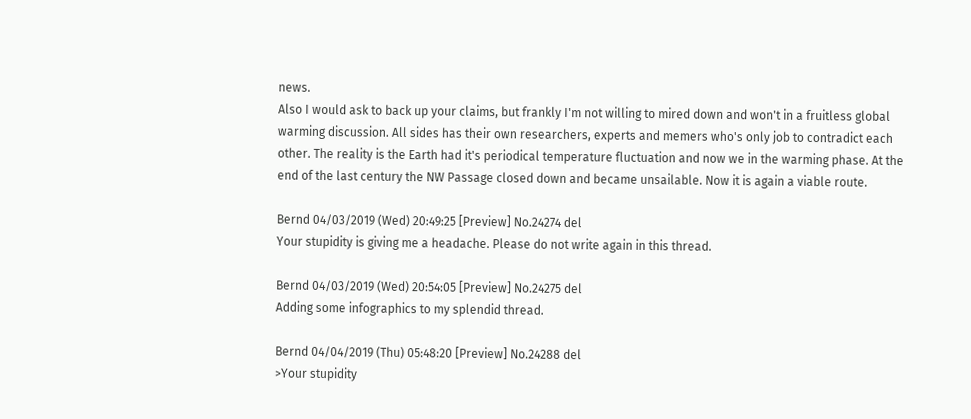news.
Also I would ask to back up your claims, but frankly I'm not willing to mired down and won't in a fruitless global warming discussion. All sides has their own researchers, experts and memers who's only job to contradict each other. The reality is the Earth had it's periodical temperature fluctuation and now we in the warming phase. At the end of the last century the NW Passage closed down and became unsailable. Now it is again a viable route.

Bernd 04/03/2019 (Wed) 20:49:25 [Preview] No.24274 del
Your stupidity is giving me a headache. Please do not write again in this thread.

Bernd 04/03/2019 (Wed) 20:54:05 [Preview] No.24275 del
Adding some infographics to my splendid thread.

Bernd 04/04/2019 (Thu) 05:48:20 [Preview] No.24288 del
>Your stupidity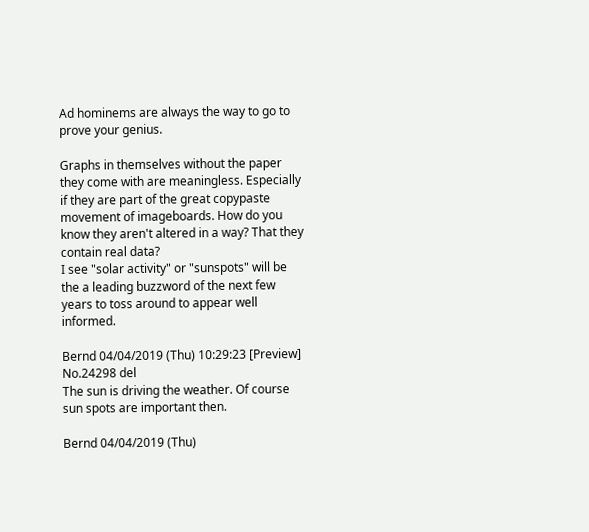Ad hominems are always the way to go to prove your genius.

Graphs in themselves without the paper they come with are meaningless. Especially if they are part of the great copypaste movement of imageboards. How do you know they aren't altered in a way? That they contain real data?
I see "solar activity" or "sunspots" will be the a leading buzzword of the next few years to toss around to appear well informed.

Bernd 04/04/2019 (Thu) 10:29:23 [Preview] No.24298 del
The sun is driving the weather. Of course sun spots are important then.

Bernd 04/04/2019 (Thu)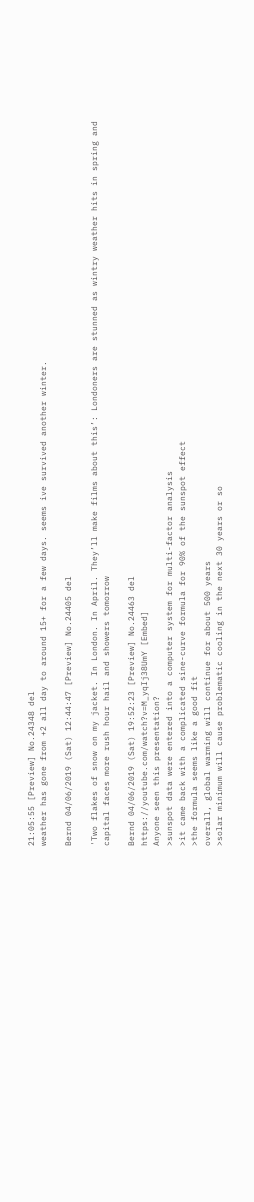21:05:55 [Preview] No.24348 del
weather has gone from +2 all day to around 15+ for a few days. seems ive survived another winter.

Bernd 04/06/2019 (Sat) 12:44:47 [Preview] No.24405 del

'Two flakes of snow on my jacket. In London. In April. They’ll make films about this’: Londoners are stunned as wintry weather hits in spring and capital faces more rush hour hail and showers tomorrow

Bernd 04/06/2019 (Sat) 19:52:23 [Preview] No.24463 del
https://youtube.com/watch?v=M_yqIj38UmY [Embed]
Anyone seen this presentation?
>sunspot data were entered into a computer system for multi-factor analysis
>it came back with a complicated sine-curve formula for 90% of the sunspot effect
>the formula seems like a good fit
overall, global warming will continue for about 500 years
>solar minimum will cause problematic cooling in the next 30 years or so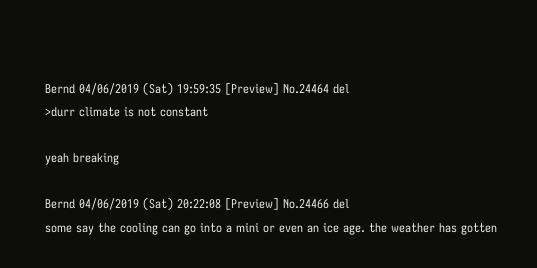Bernd 04/06/2019 (Sat) 19:59:35 [Preview] No.24464 del
>durr climate is not constant

yeah breaking

Bernd 04/06/2019 (Sat) 20:22:08 [Preview] No.24466 del
some say the cooling can go into a mini or even an ice age. the weather has gotten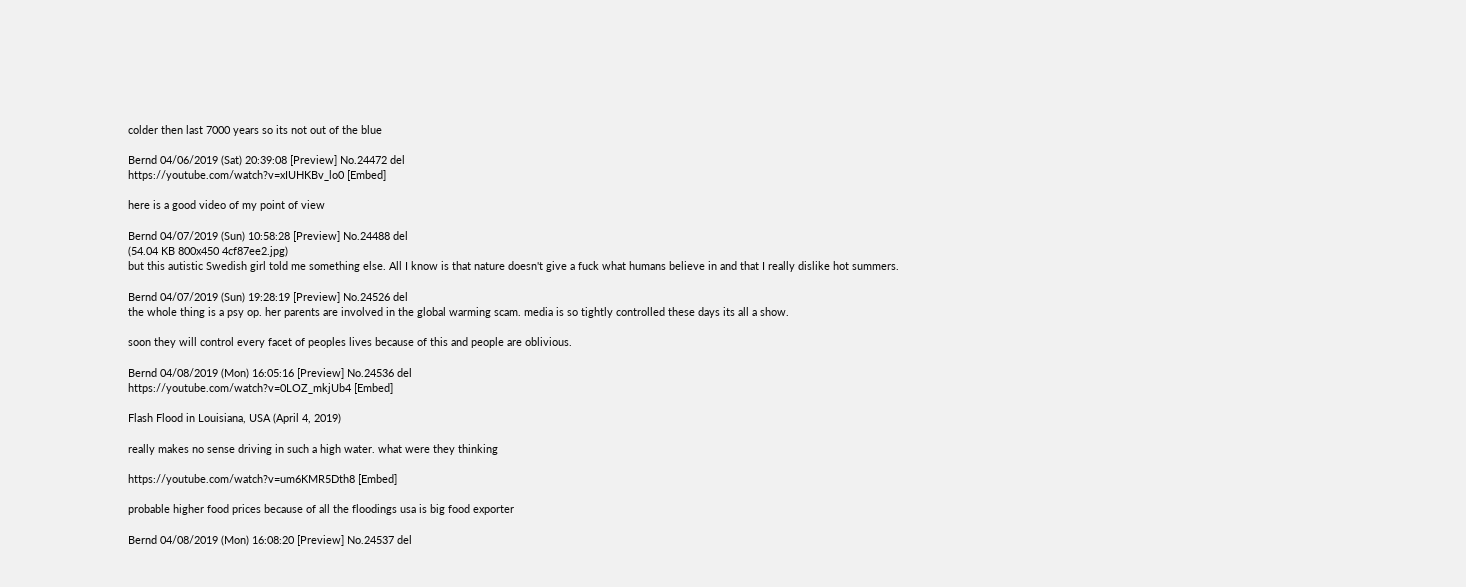colder then last 7000 years so its not out of the blue

Bernd 04/06/2019 (Sat) 20:39:08 [Preview] No.24472 del
https://youtube.com/watch?v=xIUHKBv_lo0 [Embed]

here is a good video of my point of view

Bernd 04/07/2019 (Sun) 10:58:28 [Preview] No.24488 del
(54.04 KB 800x450 4cf87ee2.jpg)
but this autistic Swedish girl told me something else. All I know is that nature doesn't give a fuck what humans believe in and that I really dislike hot summers.

Bernd 04/07/2019 (Sun) 19:28:19 [Preview] No.24526 del
the whole thing is a psy op. her parents are involved in the global warming scam. media is so tightly controlled these days its all a show.

soon they will control every facet of peoples lives because of this and people are oblivious.

Bernd 04/08/2019 (Mon) 16:05:16 [Preview] No.24536 del
https://youtube.com/watch?v=0LOZ_mkjUb4 [Embed]

Flash Flood in Louisiana, USA (April 4, 2019)

really makes no sense driving in such a high water. what were they thinking

https://youtube.com/watch?v=um6KMR5Dth8 [Embed]

probable higher food prices because of all the floodings usa is big food exporter

Bernd 04/08/2019 (Mon) 16:08:20 [Preview] No.24537 del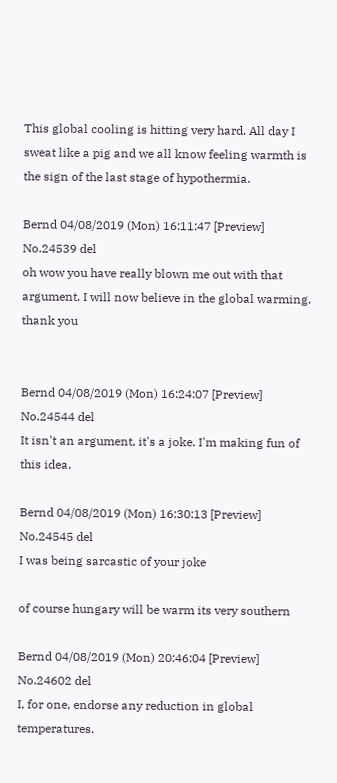This global cooling is hitting very hard. All day I sweat like a pig and we all know feeling warmth is the sign of the last stage of hypothermia.

Bernd 04/08/2019 (Mon) 16:11:47 [Preview] No.24539 del
oh wow you have really blown me out with that argument. I will now believe in the global warming. thank you


Bernd 04/08/2019 (Mon) 16:24:07 [Preview] No.24544 del
It isn't an argument, it's a joke. I'm making fun of this idea.

Bernd 04/08/2019 (Mon) 16:30:13 [Preview] No.24545 del
I was being sarcastic of your joke

of course hungary will be warm its very southern

Bernd 04/08/2019 (Mon) 20:46:04 [Preview] No.24602 del
I, for one, endorse any reduction in global temperatures.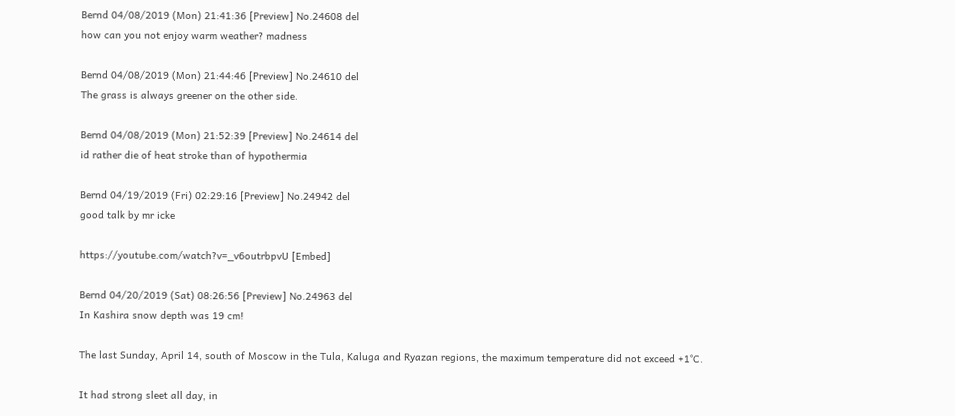Bernd 04/08/2019 (Mon) 21:41:36 [Preview] No.24608 del
how can you not enjoy warm weather? madness

Bernd 04/08/2019 (Mon) 21:44:46 [Preview] No.24610 del
The grass is always greener on the other side.

Bernd 04/08/2019 (Mon) 21:52:39 [Preview] No.24614 del
id rather die of heat stroke than of hypothermia

Bernd 04/19/2019 (Fri) 02:29:16 [Preview] No.24942 del
good talk by mr icke

https://youtube.com/watch?v=_v6outrbpvU [Embed]

Bernd 04/20/2019 (Sat) 08:26:56 [Preview] No.24963 del
In Kashira snow depth was 19 cm!

The last Sunday, April 14, south of Moscow in the Tula, Kaluga and Ryazan regions, the maximum temperature did not exceed +1°C.

It had strong sleet all day, in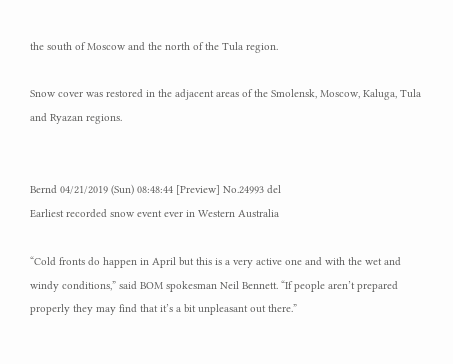the south of Moscow and the north of the Tula region.

Snow cover was restored in the adjacent areas of the Smolensk, Moscow, Kaluga, Tula and Ryazan regions.


Bernd 04/21/2019 (Sun) 08:48:44 [Preview] No.24993 del
Earliest recorded snow event ever in Western Australia

“Cold fronts do happen in April but this is a very active one and with the wet and windy conditions,” said BOM spokesman Neil Bennett. “If people aren’t prepared properly they may find that it’s a bit unpleasant out there.”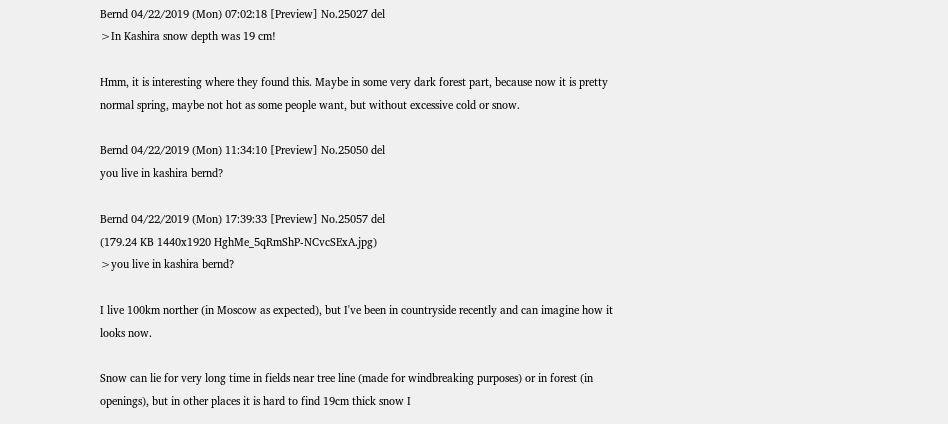Bernd 04/22/2019 (Mon) 07:02:18 [Preview] No.25027 del
>In Kashira snow depth was 19 cm!

Hmm, it is interesting where they found this. Maybe in some very dark forest part, because now it is pretty normal spring, maybe not hot as some people want, but without excessive cold or snow.

Bernd 04/22/2019 (Mon) 11:34:10 [Preview] No.25050 del
you live in kashira bernd?

Bernd 04/22/2019 (Mon) 17:39:33 [Preview] No.25057 del
(179.24 KB 1440x1920 HghMe_5qRmShP-NCvcSExA.jpg)
>you live in kashira bernd?

I live 100km norther (in Moscow as expected), but I've been in countryside recently and can imagine how it looks now.

Snow can lie for very long time in fields near tree line (made for windbreaking purposes) or in forest (in openings), but in other places it is hard to find 19cm thick snow I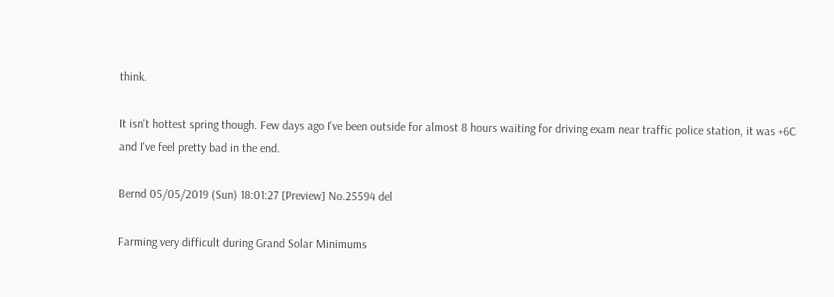think.

It isn't hottest spring though. Few days ago I've been outside for almost 8 hours waiting for driving exam near traffic police station, it was +6C and I've feel pretty bad in the end.

Bernd 05/05/2019 (Sun) 18:01:27 [Preview] No.25594 del

Farming very difficult during Grand Solar Minimums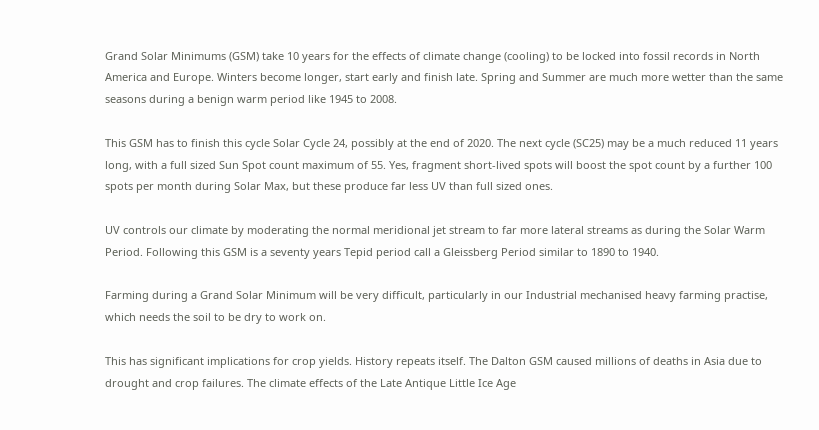Grand Solar Minimums (GSM) take 10 years for the effects of climate change (cooling) to be locked into fossil records in North America and Europe. Winters become longer, start early and finish late. Spring and Summer are much more wetter than the same seasons during a benign warm period like 1945 to 2008.

This GSM has to finish this cycle Solar Cycle 24, possibly at the end of 2020. The next cycle (SC25) may be a much reduced 11 years long, with a full sized Sun Spot count maximum of 55. Yes, fragment short-lived spots will boost the spot count by a further 100 spots per month during Solar Max, but these produce far less UV than full sized ones.

UV controls our climate by moderating the normal meridional jet stream to far more lateral streams as during the Solar Warm Period. Following this GSM is a seventy years Tepid period call a Gleissberg Period similar to 1890 to 1940.

Farming during a Grand Solar Minimum will be very difficult, particularly in our Industrial mechanised heavy farming practise, which needs the soil to be dry to work on.

This has significant implications for crop yields. History repeats itself. The Dalton GSM caused millions of deaths in Asia due to drought and crop failures. The climate effects of the Late Antique Little Ice Age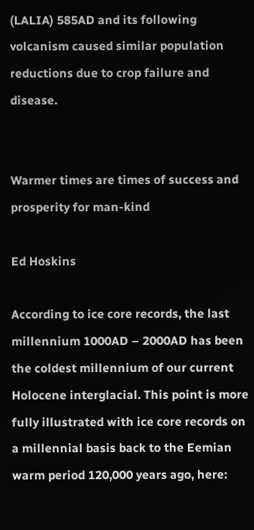(LALIA) 585AD and its following volcanism caused similar population reductions due to crop failure and disease.


Warmer times are times of success and prosperity for man-kind

Ed Hoskins

According to ice core records, the last millennium 1000AD – 2000AD has been the coldest millennium of our current Holocene interglacial. This point is more fully illustrated with ice core records on a millennial basis back to the Eemian warm period 120,000 years ago, here: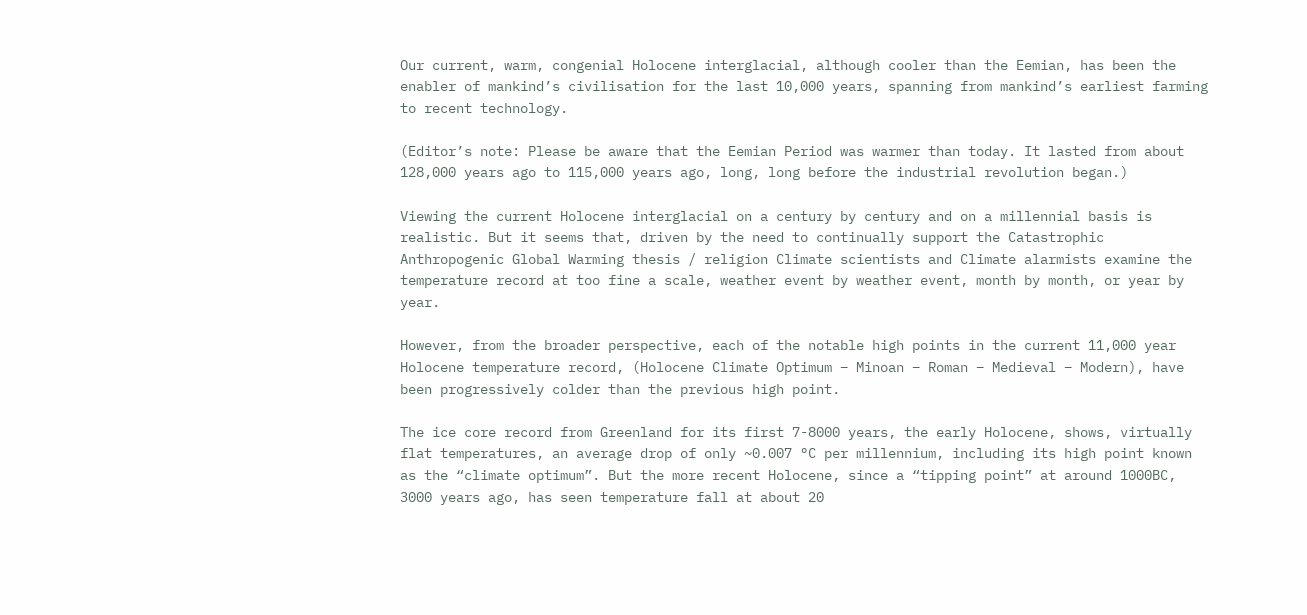Our current, warm, congenial Holocene interglacial, although cooler than the Eemian, has been the enabler of mankind’s civilisation for the last 10,000 years, spanning from mankind’s earliest farming to recent technology.

(Editor’s note: Please be aware that the Eemian Period was warmer than today. It lasted from about 128,000 years ago to 115,000 years ago, long, long before the industrial revolution began.)

Viewing the current Holocene interglacial on a century by century and on a millennial basis is realistic. But it seems that, driven by the need to continually support the Catastrophic Anthropogenic Global Warming thesis / religion Climate scientists and Climate alarmists examine the temperature record at too fine a scale, weather event by weather event, month by month, or year by year.

However, from the broader perspective, each of the notable high points in the current 11,000 year Holocene temperature record, (Holocene Climate Optimum – Minoan – Roman – Medieval – Modern), have been progressively colder than the previous high point.

The ice core record from Greenland for its first 7-8000 years, the early Holocene, shows, virtually flat temperatures, an average drop of only ~0.007 °C per millennium, including its high point known as the “climate optimum”. But the more recent Holocene, since a “tipping point” at around 1000BC, 3000 years ago, has seen temperature fall at about 20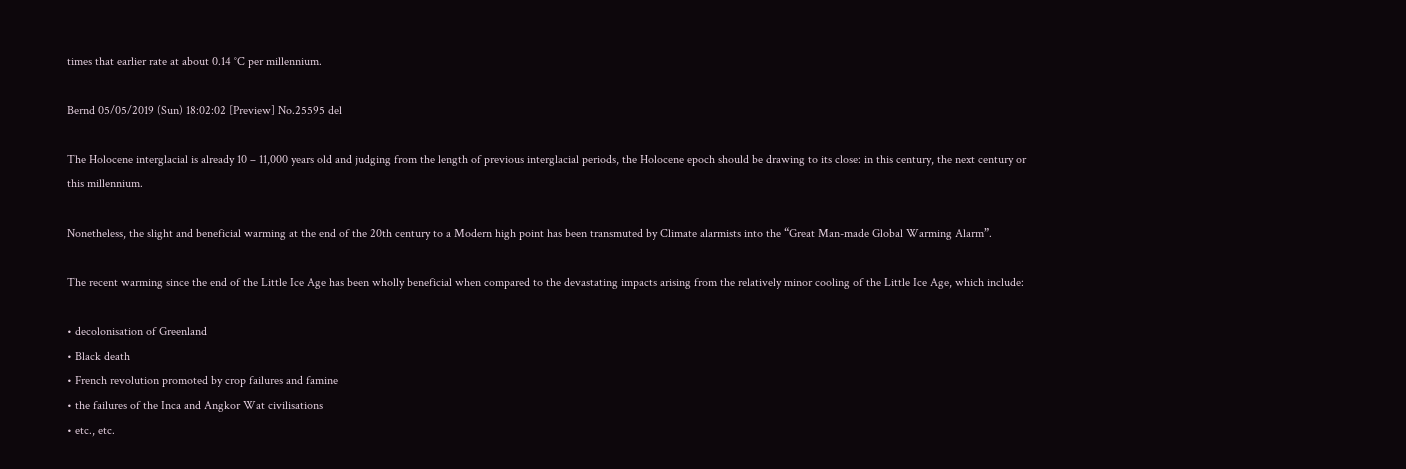times that earlier rate at about 0.14 °C per millennium.

Bernd 05/05/2019 (Sun) 18:02:02 [Preview] No.25595 del

The Holocene interglacial is already 10 – 11,000 years old and judging from the length of previous interglacial periods, the Holocene epoch should be drawing to its close: in this century, the next century or this millennium.

Nonetheless, the slight and beneficial warming at the end of the 20th century to a Modern high point has been transmuted by Climate alarmists into the “Great Man-made Global Warming Alarm”.

The recent warming since the end of the Little Ice Age has been wholly beneficial when compared to the devastating impacts arising from the relatively minor cooling of the Little Ice Age, which include:

• decolonisation of Greenland
• Black death
• French revolution promoted by crop failures and famine
• the failures of the Inca and Angkor Wat civilisations
• etc., etc.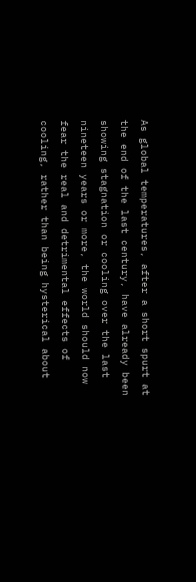As global temperatures, after a short spurt at the end of the last century, have already been showing stagnation or cooling over the last nineteen years or more, the world should now fear the real and detrimental effects of cooling, rather than being hysterical about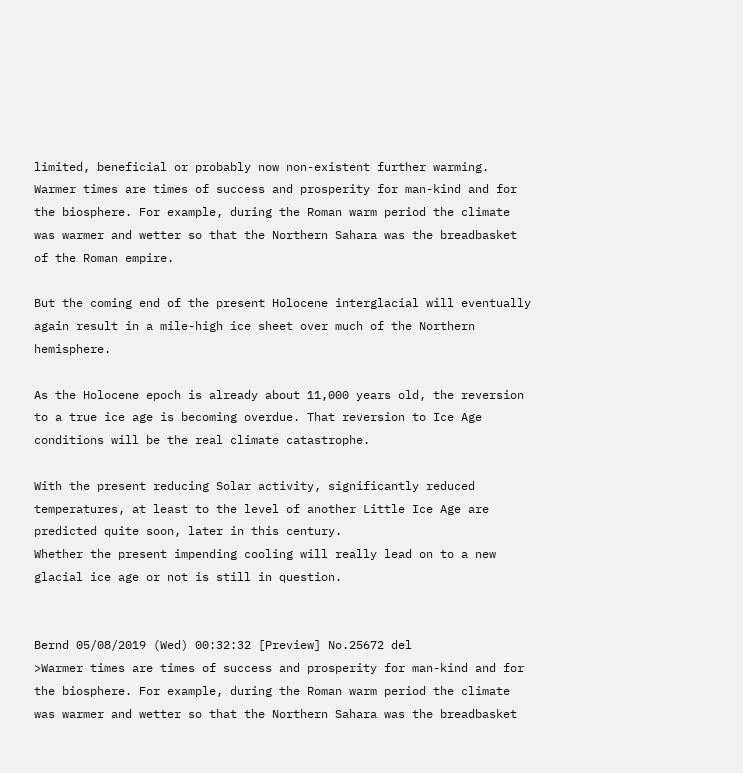limited, beneficial or probably now non-existent further warming.
Warmer times are times of success and prosperity for man-kind and for the biosphere. For example, during the Roman warm period the climate was warmer and wetter so that the Northern Sahara was the breadbasket of the Roman empire.

But the coming end of the present Holocene interglacial will eventually again result in a mile-high ice sheet over much of the Northern hemisphere.

As the Holocene epoch is already about 11,000 years old, the reversion to a true ice age is becoming overdue. That reversion to Ice Age conditions will be the real climate catastrophe.

With the present reducing Solar activity, significantly reduced temperatures, at least to the level of another Little Ice Age are predicted quite soon, later in this century.
Whether the present impending cooling will really lead on to a new glacial ice age or not is still in question.


Bernd 05/08/2019 (Wed) 00:32:32 [Preview] No.25672 del
>Warmer times are times of success and prosperity for man-kind and for the biosphere. For example, during the Roman warm period the climate was warmer and wetter so that the Northern Sahara was the breadbasket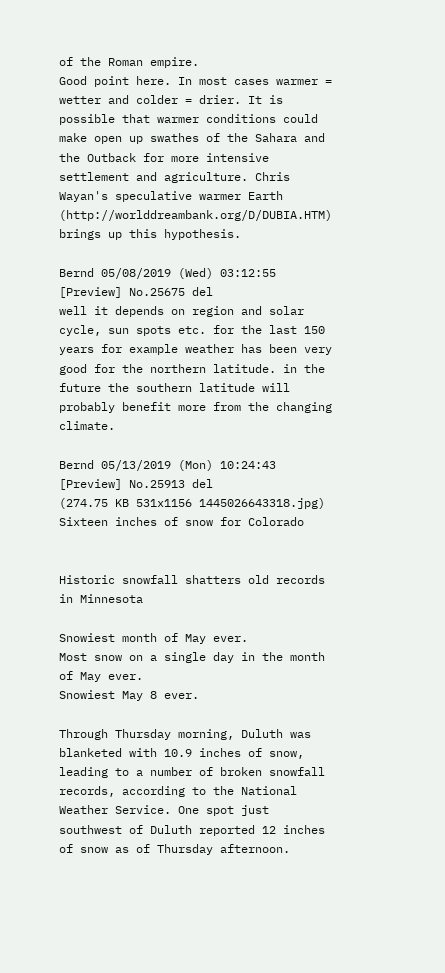of the Roman empire.
Good point here. In most cases warmer = wetter and colder = drier. It is possible that warmer conditions could make open up swathes of the Sahara and the Outback for more intensive settlement and agriculture. Chris Wayan's speculative warmer Earth (http://worlddreambank.org/D/DUBIA.HTM) brings up this hypothesis.

Bernd 05/08/2019 (Wed) 03:12:55 [Preview] No.25675 del
well it depends on region and solar cycle, sun spots etc. for the last 150 years for example weather has been very good for the northern latitude. in the future the southern latitude will probably benefit more from the changing climate.

Bernd 05/13/2019 (Mon) 10:24:43 [Preview] No.25913 del
(274.75 KB 531x1156 1445026643318.jpg)
Sixteen inches of snow for Colorado


Historic snowfall shatters old records in Minnesota

Snowiest month of May ever.
Most snow on a single day in the month of May ever.
Snowiest May 8 ever.

Through Thursday morning, Duluth was blanketed with 10.9 inches of snow, leading to a number of broken snowfall records, according to the National Weather Service. One spot just southwest of Duluth reported 12 inches of snow as of Thursday afternoon.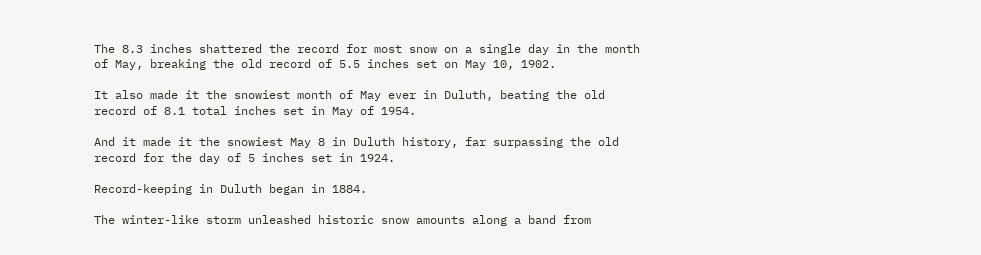The 8.3 inches shattered the record for most snow on a single day in the month of May, breaking the old record of 5.5 inches set on May 10, 1902.

It also made it the snowiest month of May ever in Duluth, beating the old record of 8.1 total inches set in May of 1954.

And it made it the snowiest May 8 in Duluth history, far surpassing the old record for the day of 5 inches set in 1924.

Record-keeping in Duluth began in 1884.

The winter-like storm unleashed historic snow amounts along a band from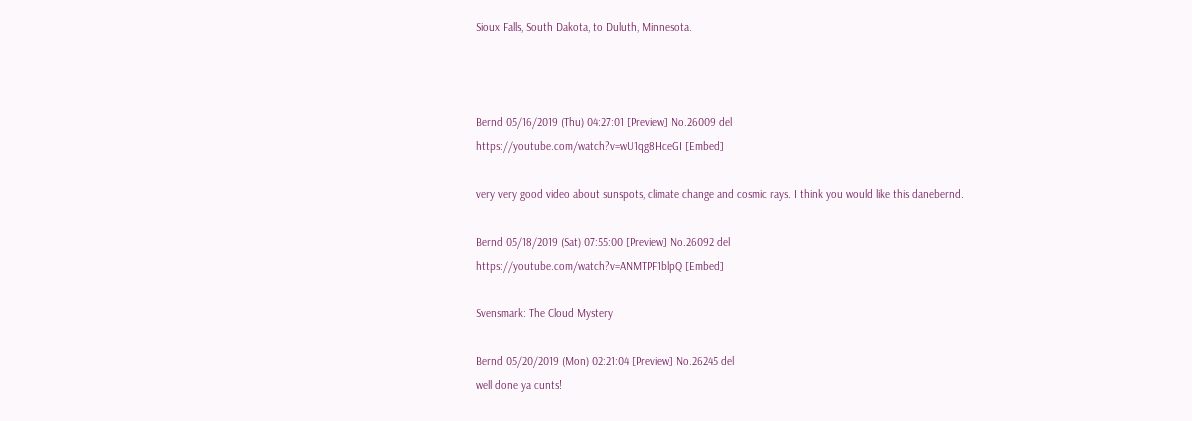Sioux Falls, South Dakota, to Duluth, Minnesota.



Bernd 05/16/2019 (Thu) 04:27:01 [Preview] No.26009 del
https://youtube.com/watch?v=wU1qg8HceGI [Embed]

very very good video about sunspots, climate change and cosmic rays. I think you would like this danebernd.

Bernd 05/18/2019 (Sat) 07:55:00 [Preview] No.26092 del
https://youtube.com/watch?v=ANMTPF1blpQ [Embed]

Svensmark: The Cloud Mystery

Bernd 05/20/2019 (Mon) 02:21:04 [Preview] No.26245 del
well done ya cunts!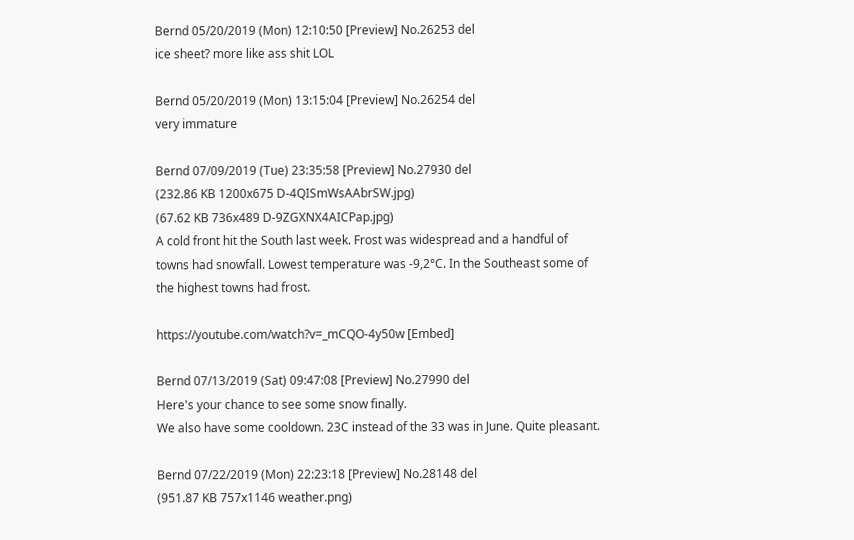Bernd 05/20/2019 (Mon) 12:10:50 [Preview] No.26253 del
ice sheet? more like ass shit LOL

Bernd 05/20/2019 (Mon) 13:15:04 [Preview] No.26254 del
very immature

Bernd 07/09/2019 (Tue) 23:35:58 [Preview] No.27930 del
(232.86 KB 1200x675 D-4QISmWsAAbrSW.jpg)
(67.62 KB 736x489 D-9ZGXNX4AICPap.jpg)
A cold front hit the South last week. Frost was widespread and a handful of towns had snowfall. Lowest temperature was -9,2°C. In the Southeast some of the highest towns had frost.

https://youtube.com/watch?v=_mCQO-4y50w [Embed]

Bernd 07/13/2019 (Sat) 09:47:08 [Preview] No.27990 del
Here's your chance to see some snow finally.
We also have some cooldown. 23C instead of the 33 was in June. Quite pleasant.

Bernd 07/22/2019 (Mon) 22:23:18 [Preview] No.28148 del
(951.87 KB 757x1146 weather.png)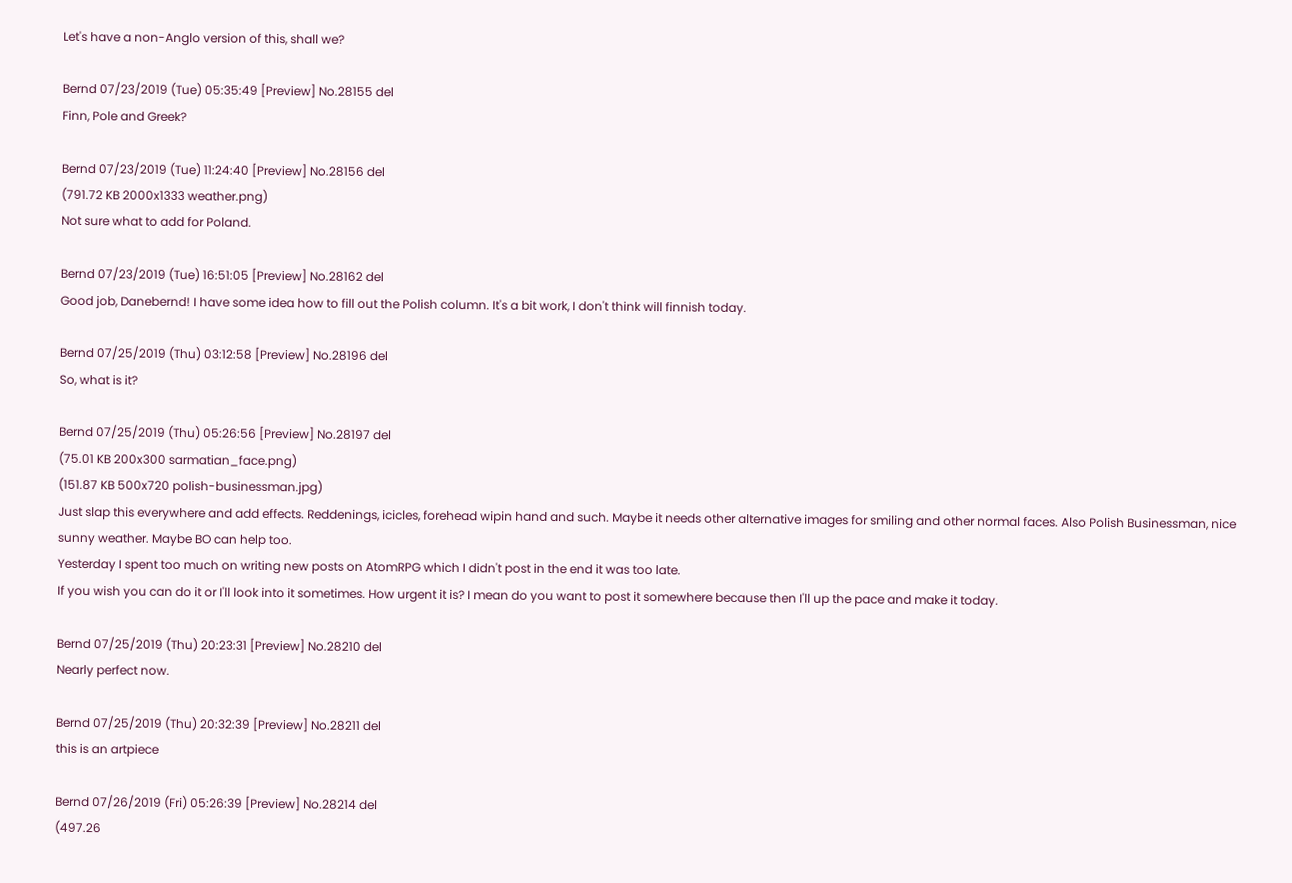Let's have a non-Anglo version of this, shall we?

Bernd 07/23/2019 (Tue) 05:35:49 [Preview] No.28155 del
Finn, Pole and Greek?

Bernd 07/23/2019 (Tue) 11:24:40 [Preview] No.28156 del
(791.72 KB 2000x1333 weather.png)
Not sure what to add for Poland.

Bernd 07/23/2019 (Tue) 16:51:05 [Preview] No.28162 del
Good job, Danebernd! I have some idea how to fill out the Polish column. It's a bit work, I don't think will finnish today.

Bernd 07/25/2019 (Thu) 03:12:58 [Preview] No.28196 del
So, what is it?

Bernd 07/25/2019 (Thu) 05:26:56 [Preview] No.28197 del
(75.01 KB 200x300 sarmatian_face.png)
(151.87 KB 500x720 polish-businessman.jpg)
Just slap this everywhere and add effects. Reddenings, icicles, forehead wipin hand and such. Maybe it needs other alternative images for smiling and other normal faces. Also Polish Businessman, nice sunny weather. Maybe BO can help too.
Yesterday I spent too much on writing new posts on AtomRPG which I didn't post in the end it was too late.
If you wish you can do it or I'll look into it sometimes. How urgent it is? I mean do you want to post it somewhere because then I'll up the pace and make it today.

Bernd 07/25/2019 (Thu) 20:23:31 [Preview] No.28210 del
Nearly perfect now.

Bernd 07/25/2019 (Thu) 20:32:39 [Preview] No.28211 del
this is an artpiece

Bernd 07/26/2019 (Fri) 05:26:39 [Preview] No.28214 del
(497.26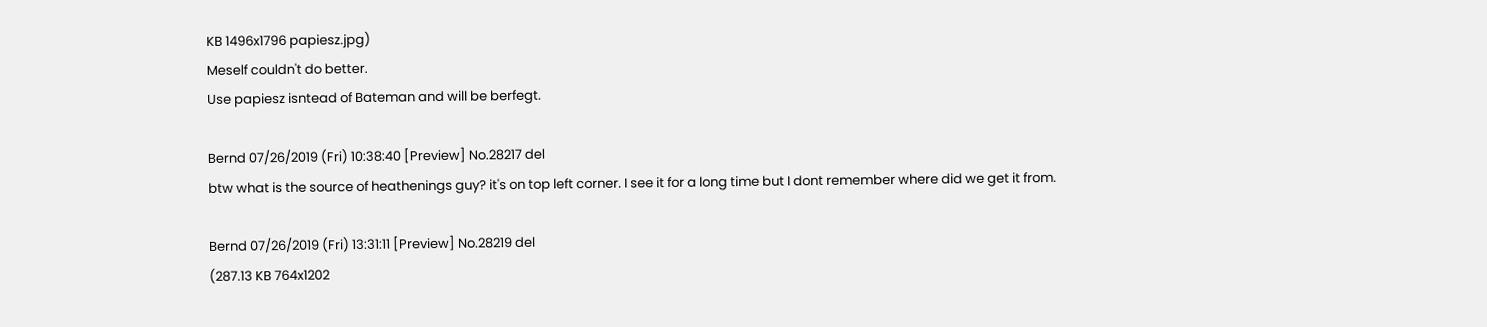KB 1496x1796 papiesz.jpg)
Meself couldn't do better.
Use papiesz isntead of Bateman and will be berfegt.

Bernd 07/26/2019 (Fri) 10:38:40 [Preview] No.28217 del
btw what is the source of heathenings guy? it's on top left corner. I see it for a long time but I dont remember where did we get it from.

Bernd 07/26/2019 (Fri) 13:31:11 [Preview] No.28219 del
(287.13 KB 764x1202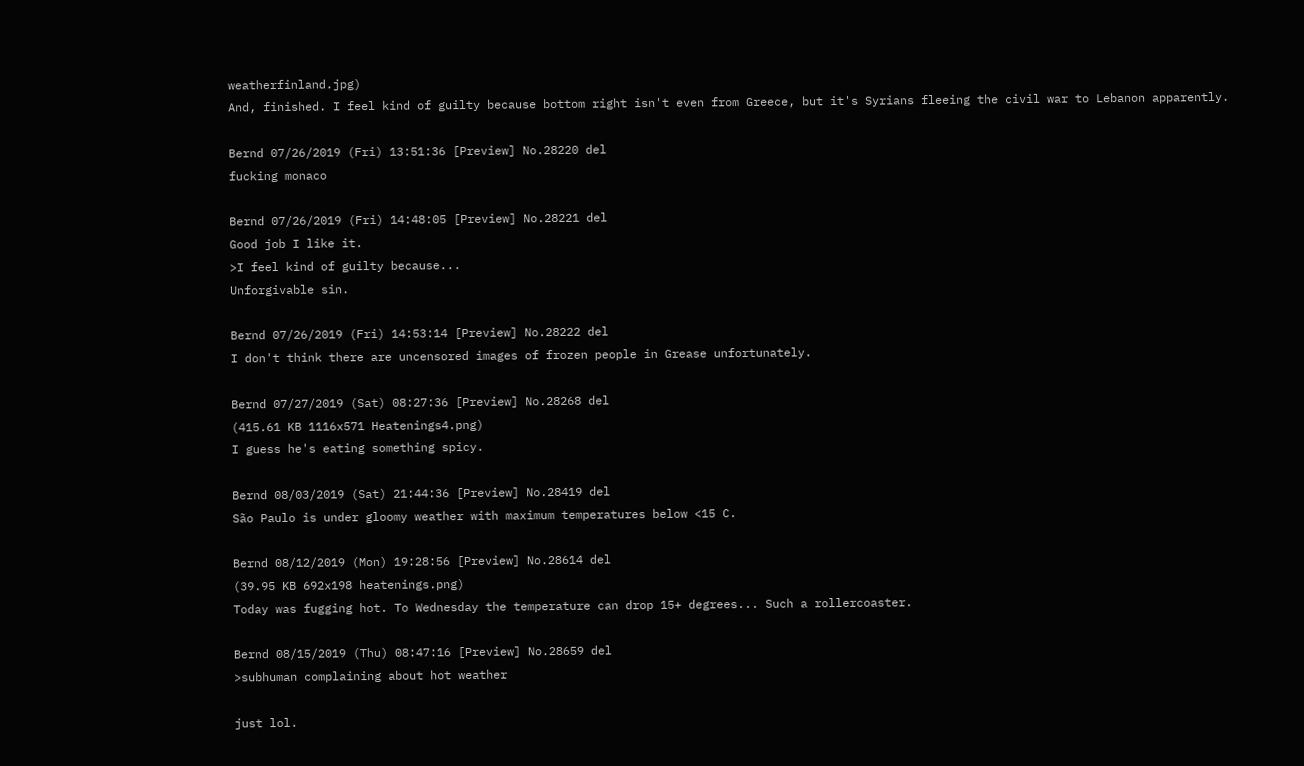weatherfinland.jpg)
And, finished. I feel kind of guilty because bottom right isn't even from Greece, but it's Syrians fleeing the civil war to Lebanon apparently.

Bernd 07/26/2019 (Fri) 13:51:36 [Preview] No.28220 del
fucking monaco

Bernd 07/26/2019 (Fri) 14:48:05 [Preview] No.28221 del
Good job I like it.
>I feel kind of guilty because...
Unforgivable sin.

Bernd 07/26/2019 (Fri) 14:53:14 [Preview] No.28222 del
I don't think there are uncensored images of frozen people in Grease unfortunately.

Bernd 07/27/2019 (Sat) 08:27:36 [Preview] No.28268 del
(415.61 KB 1116x571 Heatenings4.png)
I guess he's eating something spicy.

Bernd 08/03/2019 (Sat) 21:44:36 [Preview] No.28419 del
São Paulo is under gloomy weather with maximum temperatures below <15 C.

Bernd 08/12/2019 (Mon) 19:28:56 [Preview] No.28614 del
(39.95 KB 692x198 heatenings.png)
Today was fugging hot. To Wednesday the temperature can drop 15+ degrees... Such a rollercoaster.

Bernd 08/15/2019 (Thu) 08:47:16 [Preview] No.28659 del
>subhuman complaining about hot weather

just lol.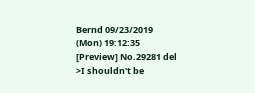Bernd 09/23/2019 (Mon) 19:12:35 [Preview] No.29281 del
>I shouldn't be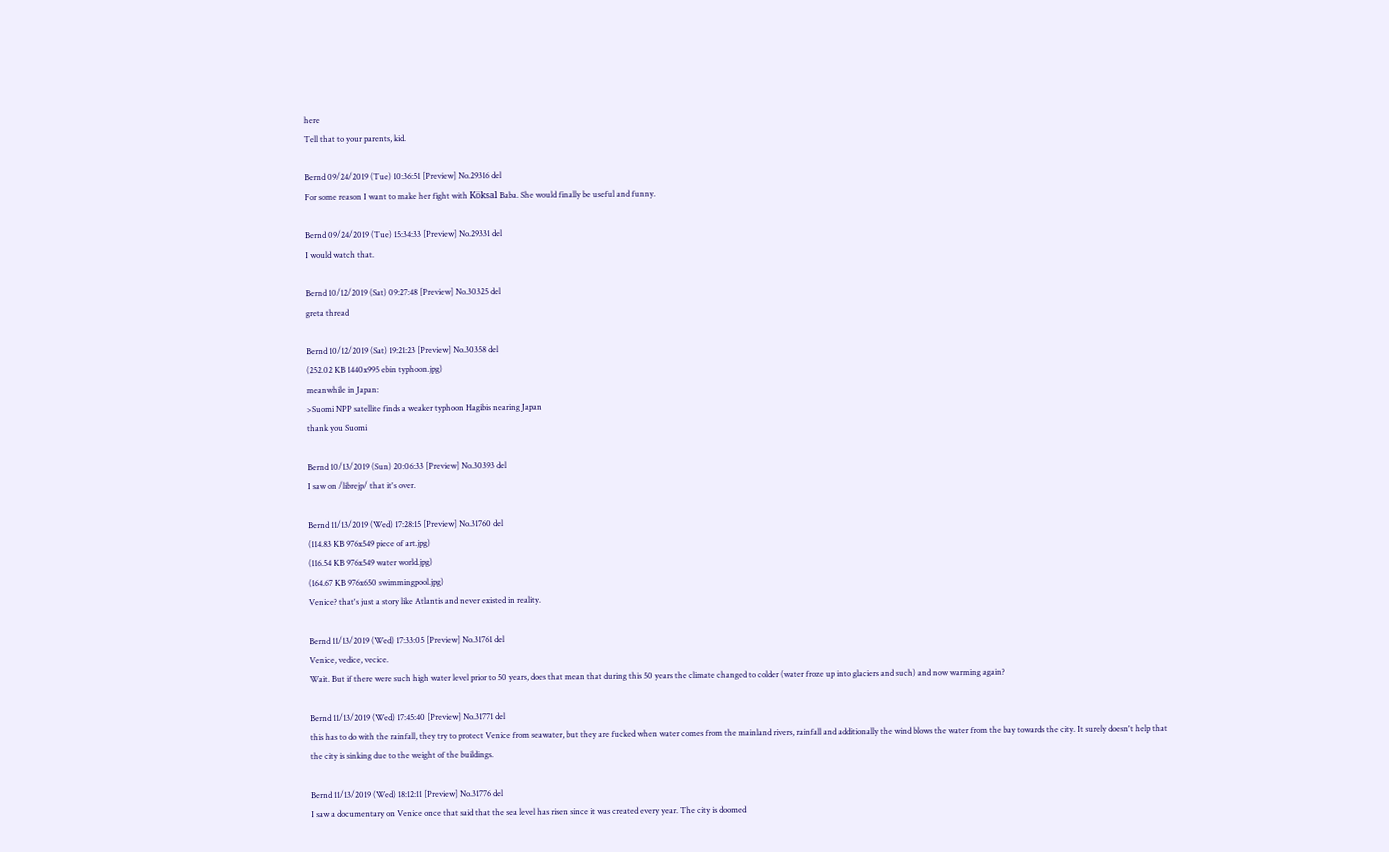here
Tell that to your parents, kid.

Bernd 09/24/2019 (Tue) 10:36:51 [Preview] No.29316 del
For some reason I want to make her fight with Köksal Baba. She would finally be useful and funny.

Bernd 09/24/2019 (Tue) 15:34:33 [Preview] No.29331 del
I would watch that.

Bernd 10/12/2019 (Sat) 09:27:48 [Preview] No.30325 del
greta thread

Bernd 10/12/2019 (Sat) 19:21:23 [Preview] No.30358 del
(252.02 KB 1440x995 ebin typhoon.jpg)
meanwhile in Japan:
>Suomi NPP satellite finds a weaker typhoon Hagibis nearing Japan
thank you Suomi

Bernd 10/13/2019 (Sun) 20:06:33 [Preview] No.30393 del
I saw on /librejp/ that it's over.

Bernd 11/13/2019 (Wed) 17:28:15 [Preview] No.31760 del
(114.83 KB 976x549 piece of art.jpg)
(116.54 KB 976x549 water world.jpg)
(164.67 KB 976x650 swimmingpool.jpg)
Venice? that's just a story like Atlantis and never existed in reality.

Bernd 11/13/2019 (Wed) 17:33:05 [Preview] No.31761 del
Venice, vedice, vecice.
Wait. But if there were such high water level prior to 50 years, does that mean that during this 50 years the climate changed to colder (water froze up into glaciers and such) and now warming again?

Bernd 11/13/2019 (Wed) 17:45:40 [Preview] No.31771 del
this has to do with the rainfall, they try to protect Venice from seawater, but they are fucked when water comes from the mainland rivers, rainfall and additionally the wind blows the water from the bay towards the city. It surely doesn't help that the city is sinking due to the weight of the buildings.

Bernd 11/13/2019 (Wed) 18:12:11 [Preview] No.31776 del
I saw a documentary on Venice once that said that the sea level has risen since it was created every year. The city is doomed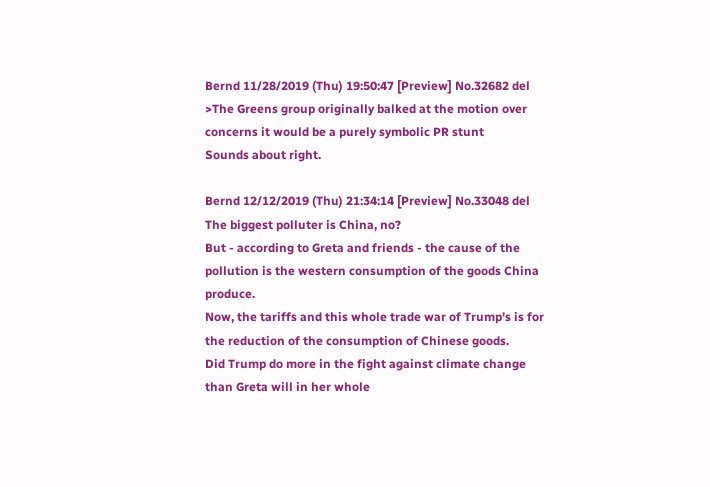Bernd 11/28/2019 (Thu) 19:50:47 [Preview] No.32682 del
>The Greens group originally balked at the motion over concerns it would be a purely symbolic PR stunt
Sounds about right.

Bernd 12/12/2019 (Thu) 21:34:14 [Preview] No.33048 del
The biggest polluter is China, no?
But - according to Greta and friends - the cause of the pollution is the western consumption of the goods China produce.
Now, the tariffs and this whole trade war of Trump's is for the reduction of the consumption of Chinese goods.
Did Trump do more in the fight against climate change than Greta will in her whole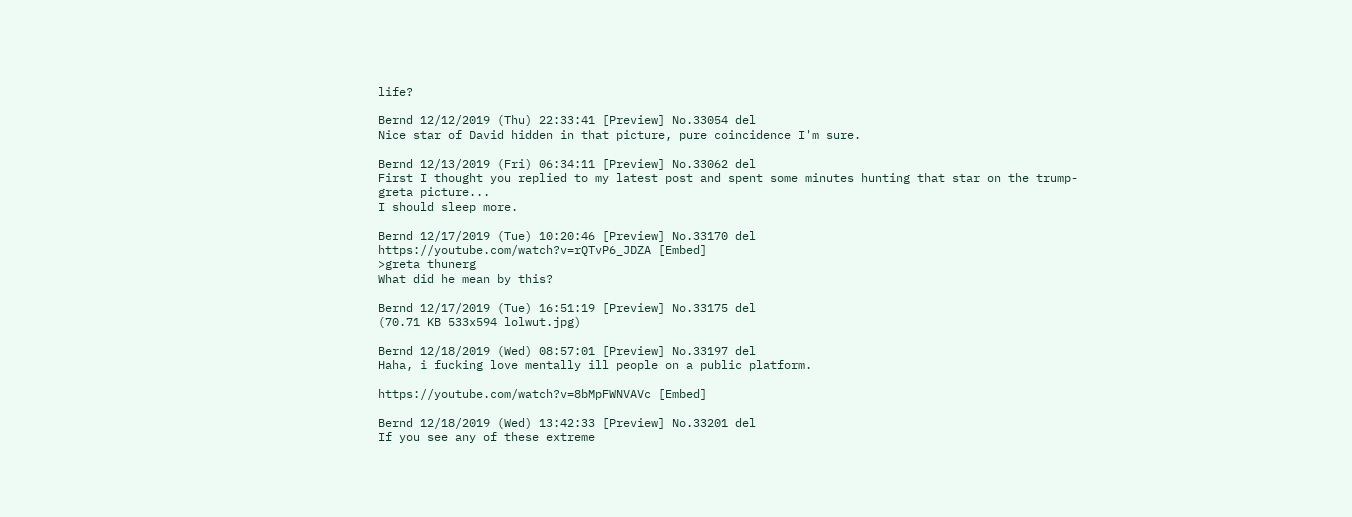life?

Bernd 12/12/2019 (Thu) 22:33:41 [Preview] No.33054 del
Nice star of David hidden in that picture, pure coincidence I'm sure.

Bernd 12/13/2019 (Fri) 06:34:11 [Preview] No.33062 del
First I thought you replied to my latest post and spent some minutes hunting that star on the trump-greta picture...
I should sleep more.

Bernd 12/17/2019 (Tue) 10:20:46 [Preview] No.33170 del
https://youtube.com/watch?v=rQTvP6_JDZA [Embed]
>greta thunerg
What did he mean by this?

Bernd 12/17/2019 (Tue) 16:51:19 [Preview] No.33175 del
(70.71 KB 533x594 lolwut.jpg)

Bernd 12/18/2019 (Wed) 08:57:01 [Preview] No.33197 del
Haha, i fucking love mentally ill people on a public platform.

https://youtube.com/watch?v=8bMpFWNVAVc [Embed]

Bernd 12/18/2019 (Wed) 13:42:33 [Preview] No.33201 del
If you see any of these extreme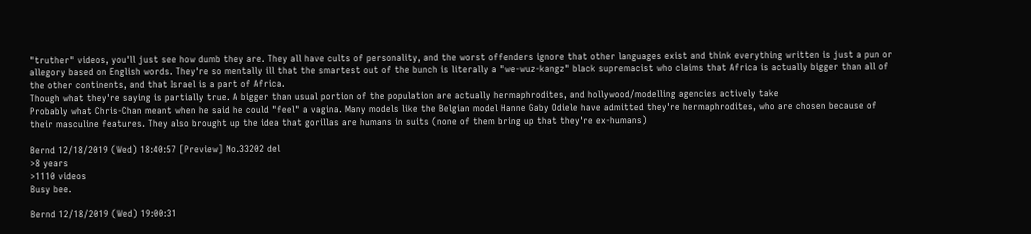"truther" videos, you'll just see how dumb they are. They all have cults of personality, and the worst offenders ignore that other languages exist and think everything written is just a pun or allegory based on English words. They're so mentally ill that the smartest out of the bunch is literally a "we-wuz-kangz" black supremacist who claims that Africa is actually bigger than all of the other continents, and that Israel is a part of Africa.
Though what they're saying is partially true. A bigger than usual portion of the population are actually hermaphrodites, and hollywood/modelling agencies actively take
Probably what Chris-Chan meant when he said he could "feel" a vagina. Many models like the Belgian model Hanne Gaby Odiele have admitted they're hermaphrodites, who are chosen because of their masculine features. They also brought up the idea that gorillas are humans in suits (none of them bring up that they're ex-humans)

Bernd 12/18/2019 (Wed) 18:40:57 [Preview] No.33202 del
>8 years
>1110 videos
Busy bee.

Bernd 12/18/2019 (Wed) 19:00:31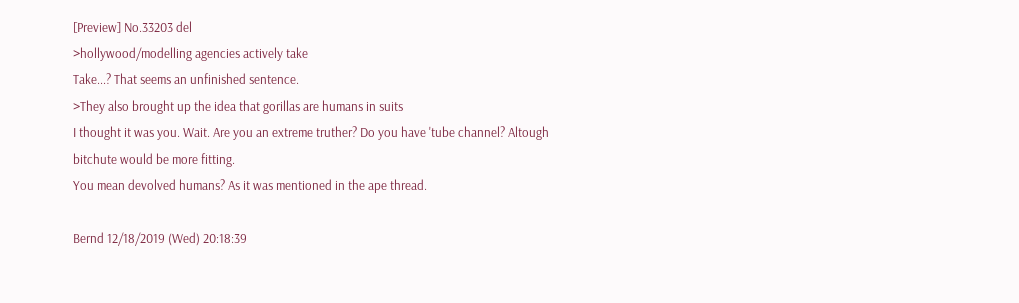[Preview] No.33203 del
>hollywood/modelling agencies actively take
Take...? That seems an unfinished sentence.
>They also brought up the idea that gorillas are humans in suits
I thought it was you. Wait. Are you an extreme truther? Do you have 'tube channel? Altough bitchute would be more fitting.
You mean devolved humans? As it was mentioned in the ape thread.

Bernd 12/18/2019 (Wed) 20:18:39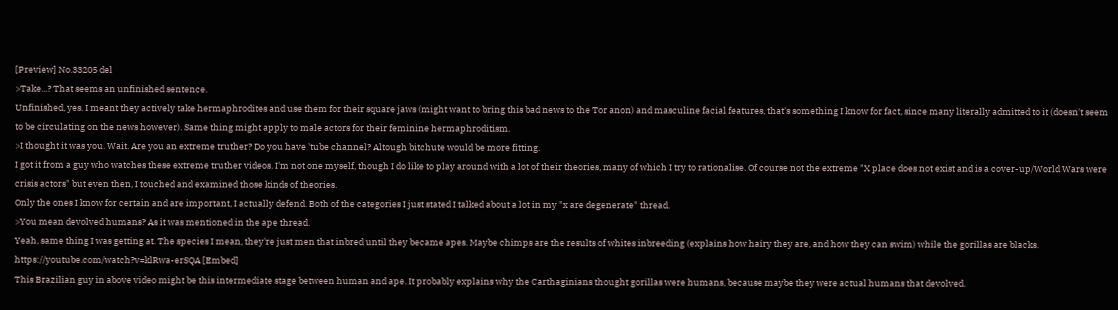[Preview] No.33205 del
>Take...? That seems an unfinished sentence.
Unfinished, yes. I meant they actively take hermaphrodites and use them for their square jaws (might want to bring this bad news to the Tor anon) and masculine facial features, that's something I know for fact, since many literally admitted to it (doesn't seem to be circulating on the news however). Same thing might apply to male actors for their feminine hermaphroditism.
>I thought it was you. Wait. Are you an extreme truther? Do you have 'tube channel? Altough bitchute would be more fitting.
I got it from a guy who watches these extreme truther videos. I'm not one myself, though I do like to play around with a lot of their theories, many of which I try to rationalise. Of course not the extreme "X place does not exist and is a cover-up/World Wars were crisis actors" but even then, I touched and examined those kinds of theories.
Only the ones I know for certain and are important, I actually defend. Both of the categories I just stated I talked about a lot in my "x are degenerate" thread.
>You mean devolved humans? As it was mentioned in the ape thread.
Yeah, same thing I was getting at. The species I mean, they're just men that inbred until they became apes. Maybe chimps are the results of whites inbreeding (explains how hairy they are, and how they can swim) while the gorillas are blacks.
https://youtube.com/watch?v=klRwa-erSQA [Embed]
This Brazilian guy in above video might be this intermediate stage between human and ape. It probably explains why the Carthaginians thought gorillas were humans, because maybe they were actual humans that devolved.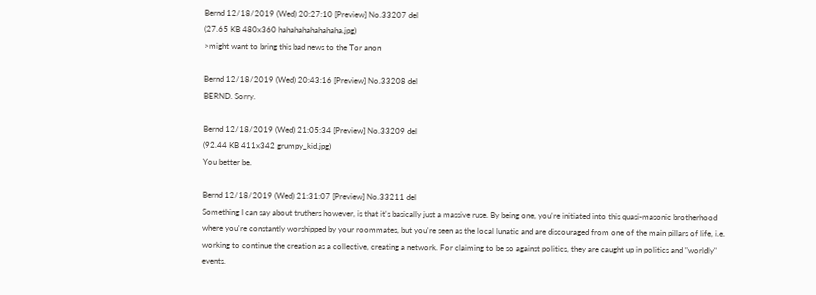Bernd 12/18/2019 (Wed) 20:27:10 [Preview] No.33207 del
(27.65 KB 480x360 hahahahahahahaha.jpg)
>might want to bring this bad news to the Tor anon

Bernd 12/18/2019 (Wed) 20:43:16 [Preview] No.33208 del
BERND. Sorry.

Bernd 12/18/2019 (Wed) 21:05:34 [Preview] No.33209 del
(92.44 KB 411x342 grumpy_kid.jpg)
You better be.

Bernd 12/18/2019 (Wed) 21:31:07 [Preview] No.33211 del
Something I can say about truthers however, is that it's basically just a massive ruse. By being one, you're initiated into this quasi-masonic brotherhood where you're constantly worshipped by your roommates, but you're seen as the local lunatic and are discouraged from one of the main pillars of life, i.e. working to continue the creation as a collective, creating a network. For claiming to be so against politics, they are caught up in politics and "worldly" events.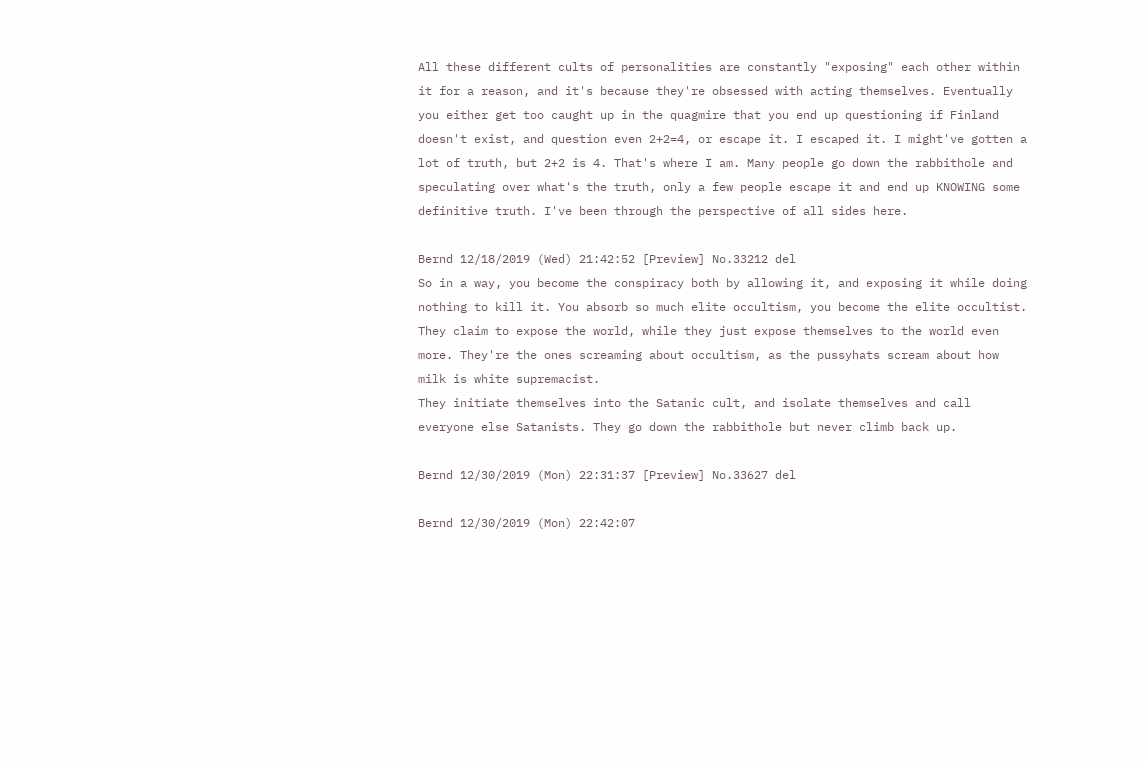All these different cults of personalities are constantly "exposing" each other within it for a reason, and it's because they're obsessed with acting themselves. Eventually you either get too caught up in the quagmire that you end up questioning if Finland doesn't exist, and question even 2+2=4, or escape it. I escaped it. I might've gotten a lot of truth, but 2+2 is 4. That's where I am. Many people go down the rabbithole and speculating over what's the truth, only a few people escape it and end up KNOWING some definitive truth. I've been through the perspective of all sides here.

Bernd 12/18/2019 (Wed) 21:42:52 [Preview] No.33212 del
So in a way, you become the conspiracy both by allowing it, and exposing it while doing nothing to kill it. You absorb so much elite occultism, you become the elite occultist. They claim to expose the world, while they just expose themselves to the world even more. They're the ones screaming about occultism, as the pussyhats scream about how milk is white supremacist.
They initiate themselves into the Satanic cult, and isolate themselves and call everyone else Satanists. They go down the rabbithole but never climb back up.

Bernd 12/30/2019 (Mon) 22:31:37 [Preview] No.33627 del

Bernd 12/30/2019 (Mon) 22:42:07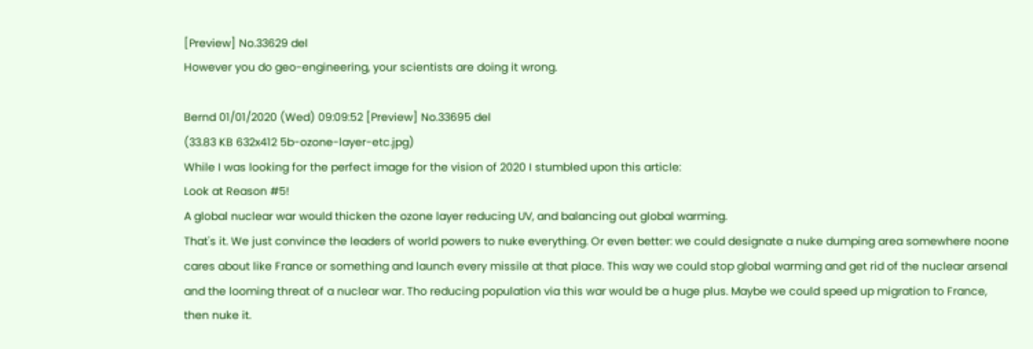[Preview] No.33629 del
However you do geo-engineering, your scientists are doing it wrong.

Bernd 01/01/2020 (Wed) 09:09:52 [Preview] No.33695 del
(33.83 KB 632x412 5b-ozone-layer-etc.jpg)
While I was looking for the perfect image for the vision of 2020 I stumbled upon this article:
Look at Reason #5!
A global nuclear war would thicken the ozone layer reducing UV, and balancing out global warming.
That's it. We just convince the leaders of world powers to nuke everything. Or even better: we could designate a nuke dumping area somewhere noone cares about like France or something and launch every missile at that place. This way we could stop global warming and get rid of the nuclear arsenal and the looming threat of a nuclear war. Tho reducing population via this war would be a huge plus. Maybe we could speed up migration to France, then nuke it.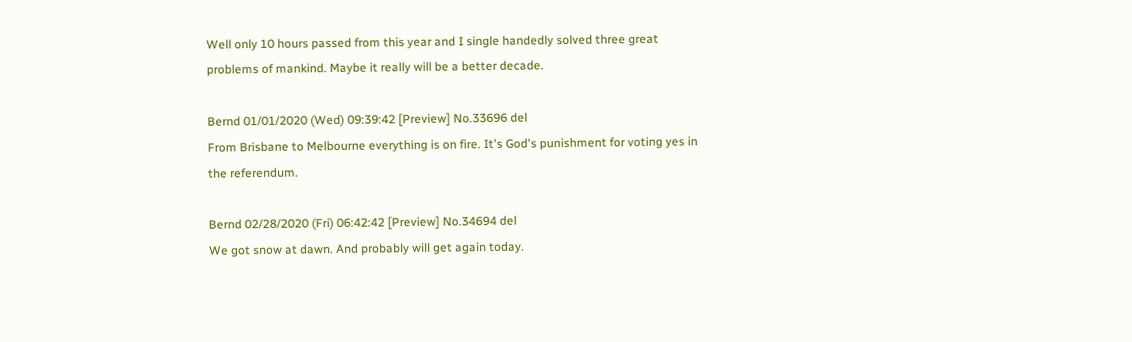Well only 10 hours passed from this year and I single handedly solved three great problems of mankind. Maybe it really will be a better decade.

Bernd 01/01/2020 (Wed) 09:39:42 [Preview] No.33696 del
From Brisbane to Melbourne everything is on fire. It's God's punishment for voting yes in the referendum.

Bernd 02/28/2020 (Fri) 06:42:42 [Preview] No.34694 del
We got snow at dawn. And probably will get again today.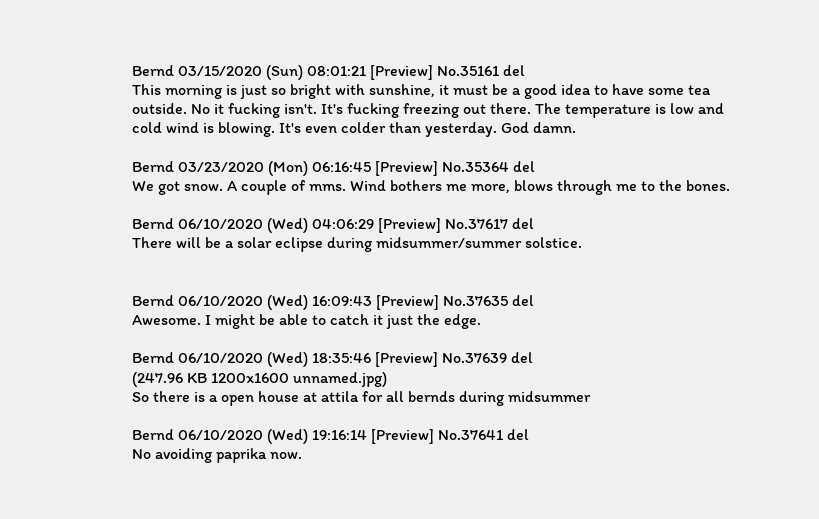Bernd 03/15/2020 (Sun) 08:01:21 [Preview] No.35161 del
This morning is just so bright with sunshine, it must be a good idea to have some tea outside. No it fucking isn't. It's fucking freezing out there. The temperature is low and cold wind is blowing. It's even colder than yesterday. God damn.

Bernd 03/23/2020 (Mon) 06:16:45 [Preview] No.35364 del
We got snow. A couple of mms. Wind bothers me more, blows through me to the bones.

Bernd 06/10/2020 (Wed) 04:06:29 [Preview] No.37617 del
There will be a solar eclipse during midsummer/summer solstice.


Bernd 06/10/2020 (Wed) 16:09:43 [Preview] No.37635 del
Awesome. I might be able to catch it just the edge.

Bernd 06/10/2020 (Wed) 18:35:46 [Preview] No.37639 del
(247.96 KB 1200x1600 unnamed.jpg)
So there is a open house at attila for all bernds during midsummer

Bernd 06/10/2020 (Wed) 19:16:14 [Preview] No.37641 del
No avoiding paprika now.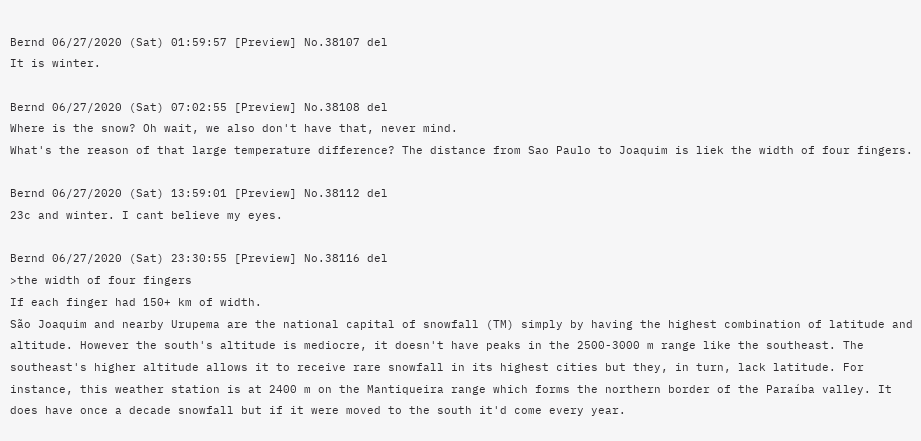Bernd 06/27/2020 (Sat) 01:59:57 [Preview] No.38107 del
It is winter.

Bernd 06/27/2020 (Sat) 07:02:55 [Preview] No.38108 del
Where is the snow? Oh wait, we also don't have that, never mind.
What's the reason of that large temperature difference? The distance from Sao Paulo to Joaquim is liek the width of four fingers.

Bernd 06/27/2020 (Sat) 13:59:01 [Preview] No.38112 del
23c and winter. I cant believe my eyes.

Bernd 06/27/2020 (Sat) 23:30:55 [Preview] No.38116 del
>the width of four fingers
If each finger had 150+ km of width.
São Joaquim and nearby Urupema are the national capital of snowfall (TM) simply by having the highest combination of latitude and altitude. However the south's altitude is mediocre, it doesn't have peaks in the 2500-3000 m range like the southeast. The southeast's higher altitude allows it to receive rare snowfall in its highest cities but they, in turn, lack latitude. For instance, this weather station is at 2400 m on the Mantiqueira range which forms the northern border of the Paraíba valley. It does have once a decade snowfall but if it were moved to the south it'd come every year.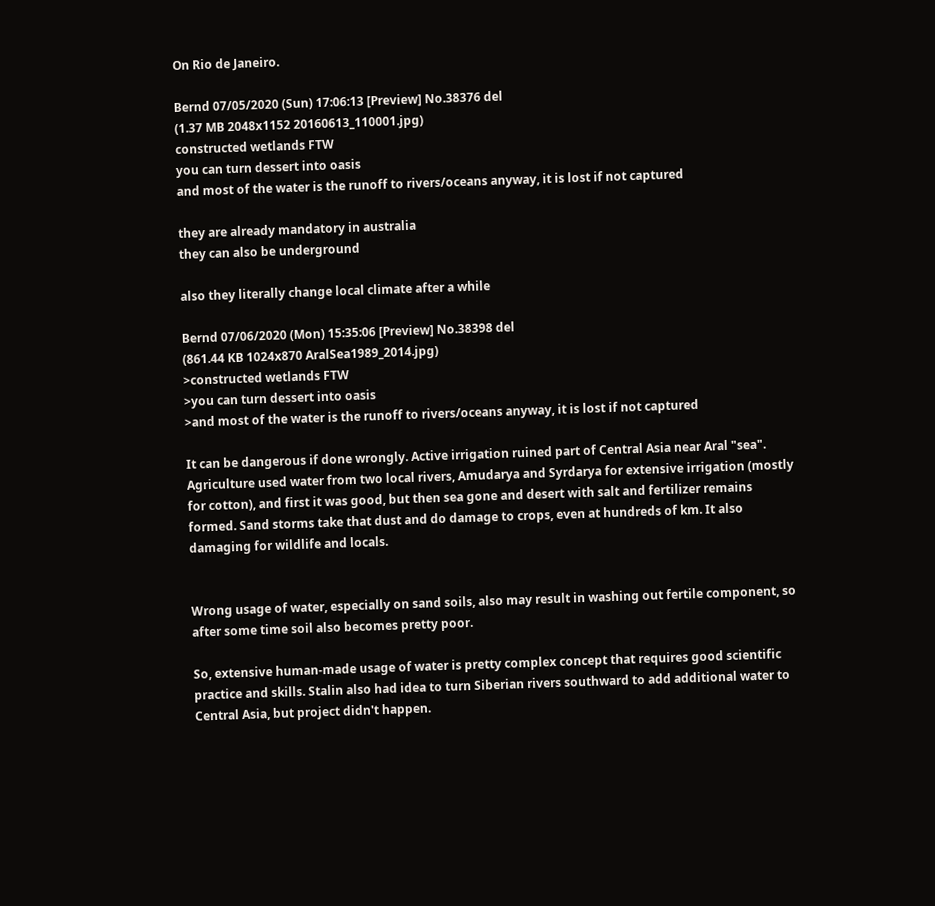On Rio de Janeiro.

Bernd 07/05/2020 (Sun) 17:06:13 [Preview] No.38376 del
(1.37 MB 2048x1152 20160613_110001.jpg)
constructed wetlands FTW
you can turn dessert into oasis
and most of the water is the runoff to rivers/oceans anyway, it is lost if not captured

they are already mandatory in australia
they can also be underground

also they literally change local climate after a while

Bernd 07/06/2020 (Mon) 15:35:06 [Preview] No.38398 del
(861.44 KB 1024x870 AralSea1989_2014.jpg)
>constructed wetlands FTW
>you can turn dessert into oasis
>and most of the water is the runoff to rivers/oceans anyway, it is lost if not captured

It can be dangerous if done wrongly. Active irrigation ruined part of Central Asia near Aral "sea". Agriculture used water from two local rivers, Amudarya and Syrdarya for extensive irrigation (mostly for cotton), and first it was good, but then sea gone and desert with salt and fertilizer remains formed. Sand storms take that dust and do damage to crops, even at hundreds of km. It also damaging for wildlife and locals.


Wrong usage of water, especially on sand soils, also may result in washing out fertile component, so after some time soil also becomes pretty poor.

So, extensive human-made usage of water is pretty complex concept that requires good scientific practice and skills. Stalin also had idea to turn Siberian rivers southward to add additional water to Central Asia, but project didn't happen.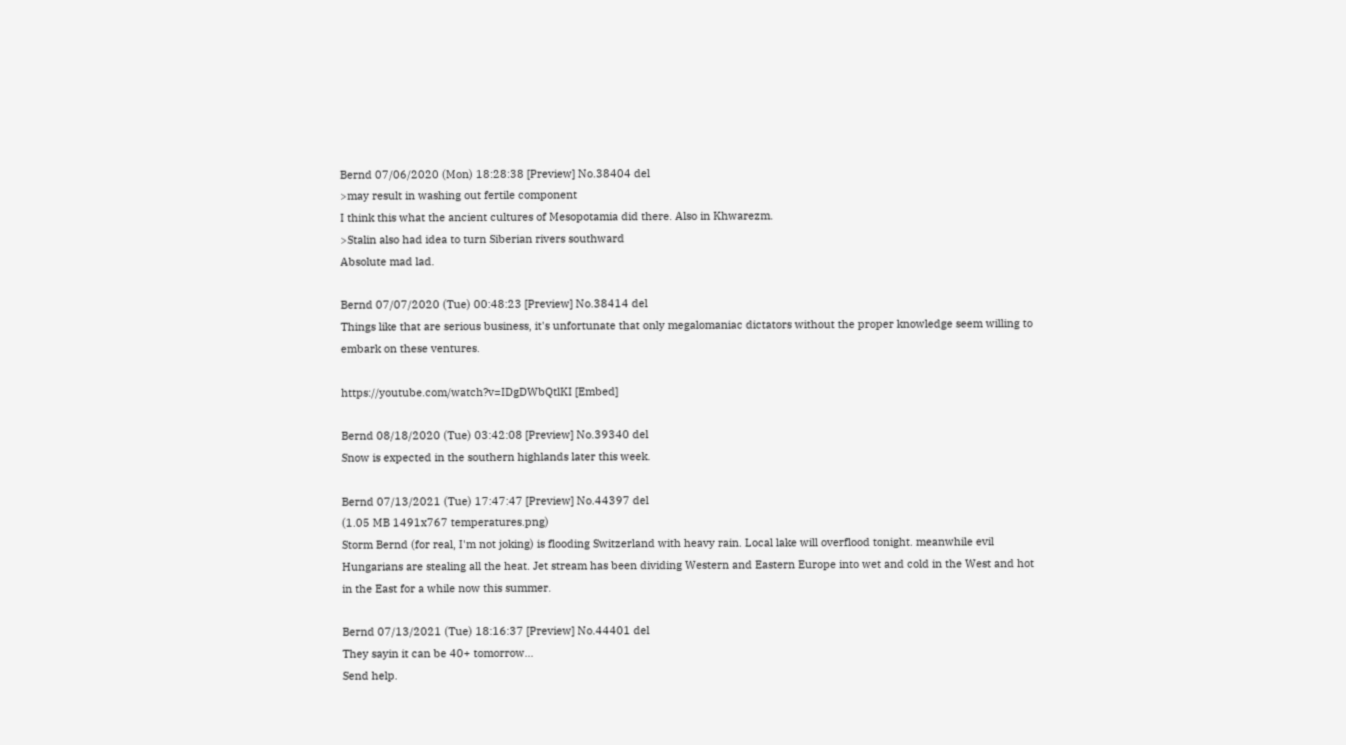Bernd 07/06/2020 (Mon) 18:28:38 [Preview] No.38404 del
>may result in washing out fertile component
I think this what the ancient cultures of Mesopotamia did there. Also in Khwarezm.
>Stalin also had idea to turn Siberian rivers southward
Absolute mad lad.

Bernd 07/07/2020 (Tue) 00:48:23 [Preview] No.38414 del
Things like that are serious business, it's unfortunate that only megalomaniac dictators without the proper knowledge seem willing to embark on these ventures.

https://youtube.com/watch?v=IDgDWbQtlKI [Embed]

Bernd 08/18/2020 (Tue) 03:42:08 [Preview] No.39340 del
Snow is expected in the southern highlands later this week.

Bernd 07/13/2021 (Tue) 17:47:47 [Preview] No.44397 del
(1.05 MB 1491x767 temperatures.png)
Storm Bernd (for real, I'm not joking) is flooding Switzerland with heavy rain. Local lake will overflood tonight. meanwhile evil Hungarians are stealing all the heat. Jet stream has been dividing Western and Eastern Europe into wet and cold in the West and hot in the East for a while now this summer.

Bernd 07/13/2021 (Tue) 18:16:37 [Preview] No.44401 del
They sayin it can be 40+ tomorrow...
Send help.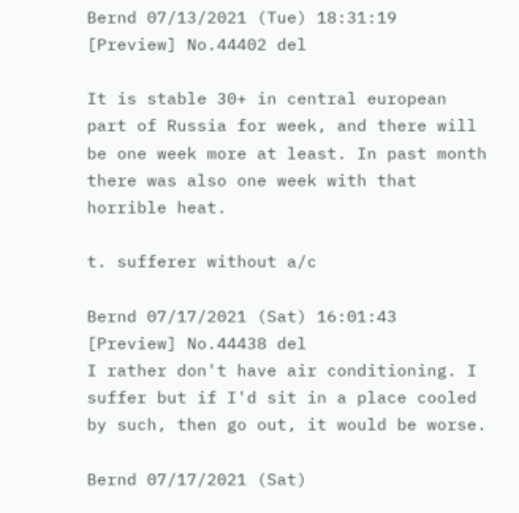Bernd 07/13/2021 (Tue) 18:31:19 [Preview] No.44402 del

It is stable 30+ in central european part of Russia for week, and there will be one week more at least. In past month there was also one week with that horrible heat.

t. sufferer without a/c

Bernd 07/17/2021 (Sat) 16:01:43 [Preview] No.44438 del
I rather don't have air conditioning. I suffer but if I'd sit in a place cooled by such, then go out, it would be worse.

Bernd 07/17/2021 (Sat)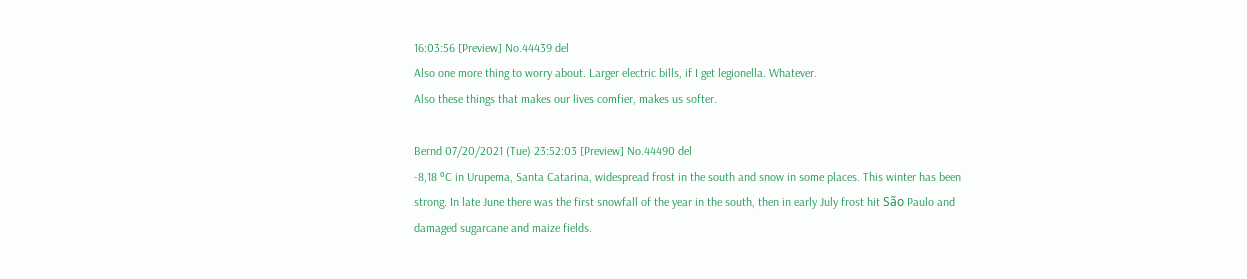16:03:56 [Preview] No.44439 del
Also one more thing to worry about. Larger electric bills, if I get legionella. Whatever.
Also these things that makes our lives comfier, makes us softer.

Bernd 07/20/2021 (Tue) 23:52:03 [Preview] No.44490 del
-8,18 ºC in Urupema, Santa Catarina, widespread frost in the south and snow in some places. This winter has been strong. In late June there was the first snowfall of the year in the south, then in early July frost hit São Paulo and damaged sugarcane and maize fields.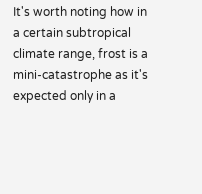It's worth noting how in a certain subtropical climate range, frost is a mini-catastrophe as it's expected only in a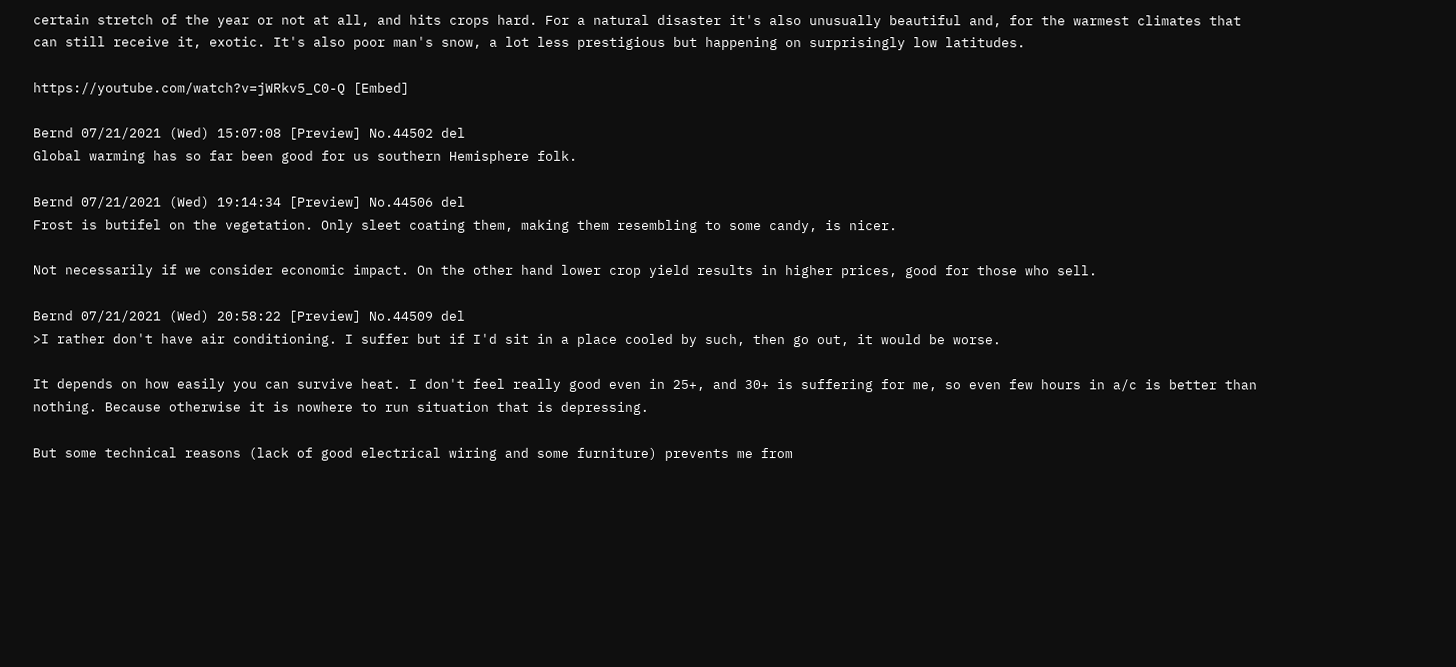certain stretch of the year or not at all, and hits crops hard. For a natural disaster it's also unusually beautiful and, for the warmest climates that can still receive it, exotic. It's also poor man's snow, a lot less prestigious but happening on surprisingly low latitudes.

https://youtube.com/watch?v=jWRkv5_C0-Q [Embed]

Bernd 07/21/2021 (Wed) 15:07:08 [Preview] No.44502 del
Global warming has so far been good for us southern Hemisphere folk.

Bernd 07/21/2021 (Wed) 19:14:34 [Preview] No.44506 del
Frost is butifel on the vegetation. Only sleet coating them, making them resembling to some candy, is nicer.

Not necessarily if we consider economic impact. On the other hand lower crop yield results in higher prices, good for those who sell.

Bernd 07/21/2021 (Wed) 20:58:22 [Preview] No.44509 del
>I rather don't have air conditioning. I suffer but if I'd sit in a place cooled by such, then go out, it would be worse.

It depends on how easily you can survive heat. I don't feel really good even in 25+, and 30+ is suffering for me, so even few hours in a/c is better than nothing. Because otherwise it is nowhere to run situation that is depressing.

But some technical reasons (lack of good electrical wiring and some furniture) prevents me from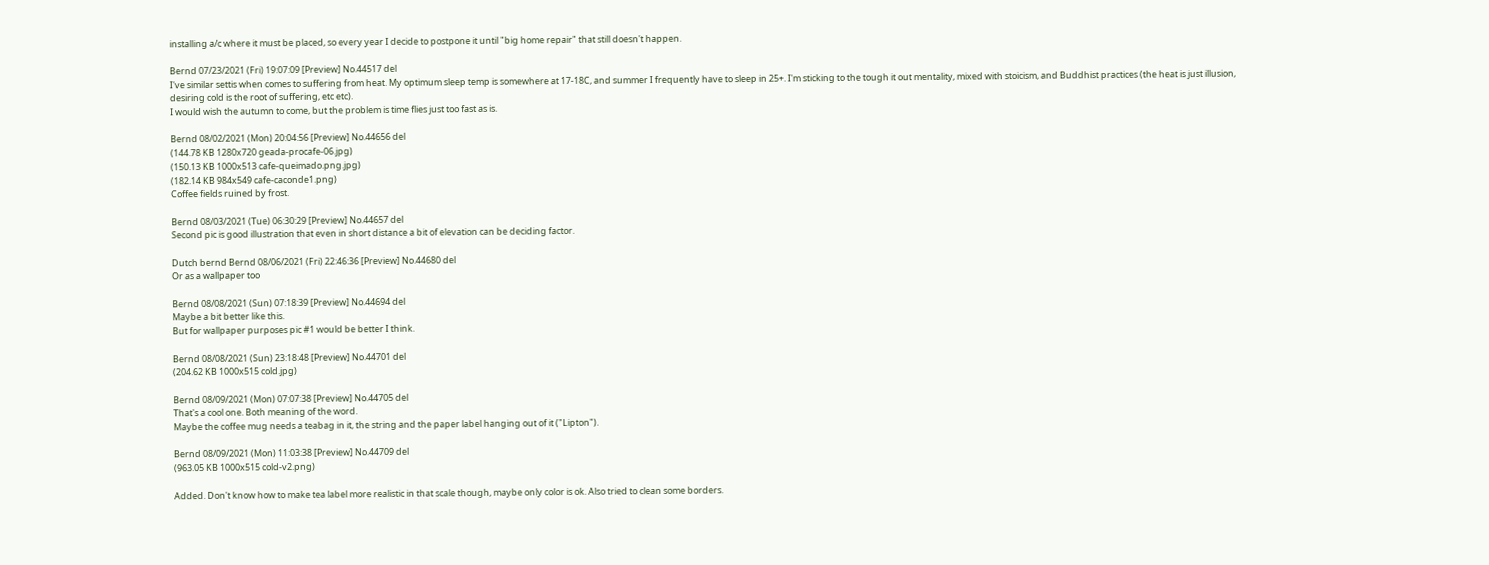installing a/c where it must be placed, so every year I decide to postpone it until "big home repair" that still doesn't happen.

Bernd 07/23/2021 (Fri) 19:07:09 [Preview] No.44517 del
I've similar settis when comes to suffering from heat. My optimum sleep temp is somewhere at 17-18C, and summer I frequently have to sleep in 25+. I'm sticking to the tough it out mentality, mixed with stoicism, and Buddhist practices (the heat is just illusion, desiring cold is the root of suffering, etc etc).
I would wish the autumn to come, but the problem is time flies just too fast as is.

Bernd 08/02/2021 (Mon) 20:04:56 [Preview] No.44656 del
(144.78 KB 1280x720 geada-procafe-06.jpg)
(150.13 KB 1000x513 cafe-queimado.png.jpg)
(182.14 KB 984x549 cafe-caconde1.png)
Coffee fields ruined by frost.

Bernd 08/03/2021 (Tue) 06:30:29 [Preview] No.44657 del
Second pic is good illustration that even in short distance a bit of elevation can be deciding factor.

Dutch bernd Bernd 08/06/2021 (Fri) 22:46:36 [Preview] No.44680 del
Or as a wallpaper too

Bernd 08/08/2021 (Sun) 07:18:39 [Preview] No.44694 del
Maybe a bit better like this.
But for wallpaper purposes pic #1 would be better I think.

Bernd 08/08/2021 (Sun) 23:18:48 [Preview] No.44701 del
(204.62 KB 1000x515 cold.jpg)

Bernd 08/09/2021 (Mon) 07:07:38 [Preview] No.44705 del
That's a cool one. Both meaning of the word.
Maybe the coffee mug needs a teabag in it, the string and the paper label hanging out of it ("Lipton").

Bernd 08/09/2021 (Mon) 11:03:38 [Preview] No.44709 del
(963.05 KB 1000x515 cold-v2.png)

Added. Don't know how to make tea label more realistic in that scale though, maybe only color is ok. Also tried to clean some borders.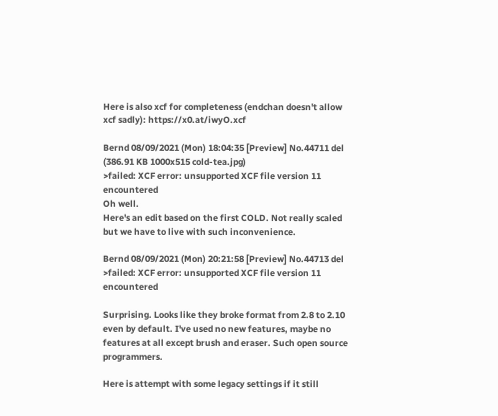Here is also xcf for completeness (endchan doesn't allow xcf sadly): https://x0.at/iwyO.xcf

Bernd 08/09/2021 (Mon) 18:04:35 [Preview] No.44711 del
(386.91 KB 1000x515 cold-tea.jpg)
>failed: XCF error: unsupported XCF file version 11 encountered
Oh well.
Here's an edit based on the first COLD. Not really scaled but we have to live with such inconvenience.

Bernd 08/09/2021 (Mon) 20:21:58 [Preview] No.44713 del
>failed: XCF error: unsupported XCF file version 11 encountered

Surprising. Looks like they broke format from 2.8 to 2.10 even by default. I've used no new features, maybe no features at all except brush and eraser. Such open source programmers.

Here is attempt with some legacy settings if it still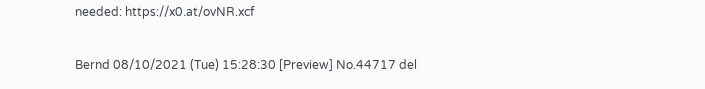needed: https://x0.at/ovNR.xcf

Bernd 08/10/2021 (Tue) 15:28:30 [Preview] No.44717 del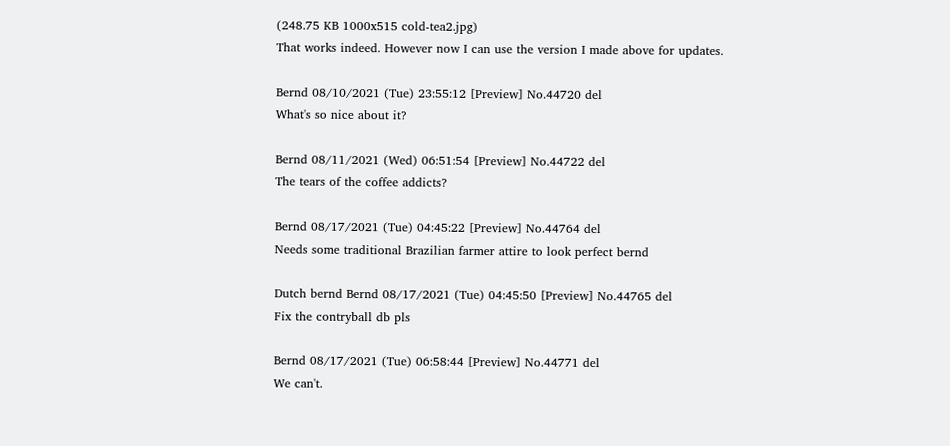(248.75 KB 1000x515 cold-tea2.jpg)
That works indeed. However now I can use the version I made above for updates.

Bernd 08/10/2021 (Tue) 23:55:12 [Preview] No.44720 del
What's so nice about it?

Bernd 08/11/2021 (Wed) 06:51:54 [Preview] No.44722 del
The tears of the coffee addicts?

Bernd 08/17/2021 (Tue) 04:45:22 [Preview] No.44764 del
Needs some traditional Brazilian farmer attire to look perfect bernd

Dutch bernd Bernd 08/17/2021 (Tue) 04:45:50 [Preview] No.44765 del
Fix the contryball db pls

Bernd 08/17/2021 (Tue) 06:58:44 [Preview] No.44771 del
We can't.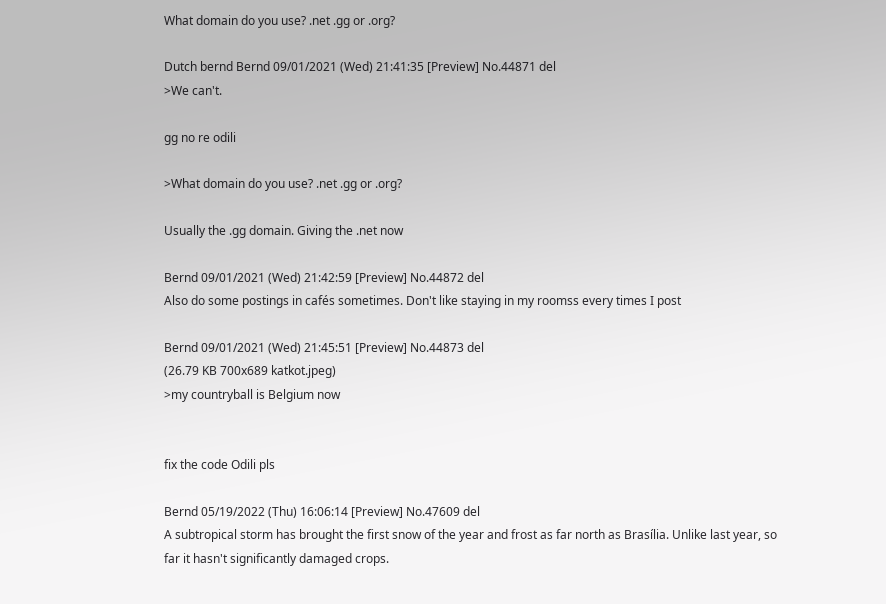What domain do you use? .net .gg or .org?

Dutch bernd Bernd 09/01/2021 (Wed) 21:41:35 [Preview] No.44871 del
>We can't.

gg no re odili

>What domain do you use? .net .gg or .org?

Usually the .gg domain. Giving the .net now

Bernd 09/01/2021 (Wed) 21:42:59 [Preview] No.44872 del
Also do some postings in cafés sometimes. Don't like staying in my roomss every times I post

Bernd 09/01/2021 (Wed) 21:45:51 [Preview] No.44873 del
(26.79 KB 700x689 katkot.jpeg)
>my countryball is Belgium now


fix the code Odili pls

Bernd 05/19/2022 (Thu) 16:06:14 [Preview] No.47609 del
A subtropical storm has brought the first snow of the year and frost as far north as Brasília. Unlike last year, so far it hasn't significantly damaged crops.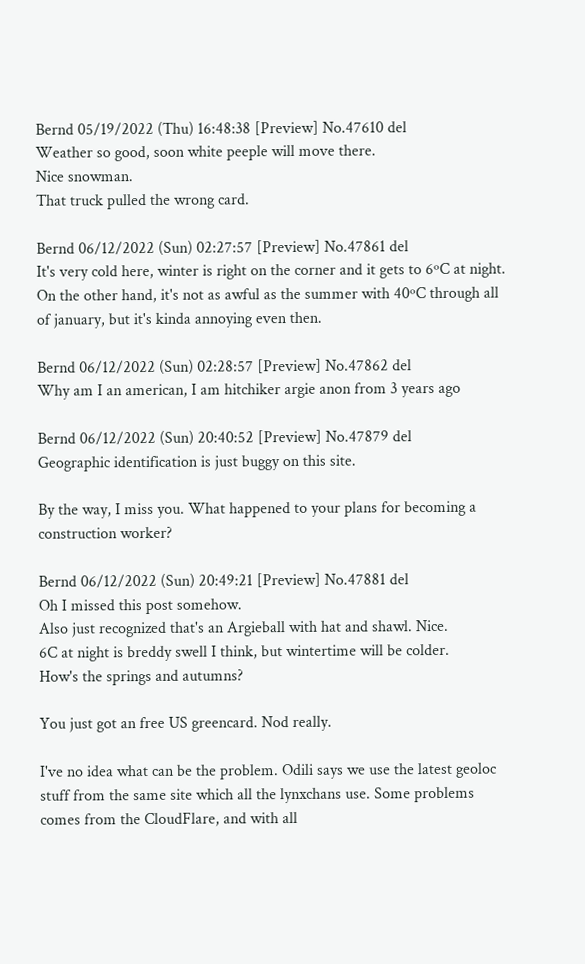Bernd 05/19/2022 (Thu) 16:48:38 [Preview] No.47610 del
Weather so good, soon white peeple will move there.
Nice snowman.
That truck pulled the wrong card.

Bernd 06/12/2022 (Sun) 02:27:57 [Preview] No.47861 del
It's very cold here, winter is right on the corner and it gets to 6ºC at night.
On the other hand, it's not as awful as the summer with 40ºC through all of january, but it's kinda annoying even then.

Bernd 06/12/2022 (Sun) 02:28:57 [Preview] No.47862 del
Why am I an american, I am hitchiker argie anon from 3 years ago

Bernd 06/12/2022 (Sun) 20:40:52 [Preview] No.47879 del
Geographic identification is just buggy on this site.

By the way, I miss you. What happened to your plans for becoming a construction worker?

Bernd 06/12/2022 (Sun) 20:49:21 [Preview] No.47881 del
Oh I missed this post somehow.
Also just recognized that's an Argieball with hat and shawl. Nice.
6C at night is breddy swell I think, but wintertime will be colder.
How's the springs and autumns?

You just got an free US greencard. Nod really.

I've no idea what can be the problem. Odili says we use the latest geoloc stuff from the same site which all the lynxchans use. Some problems comes from the CloudFlare, and with all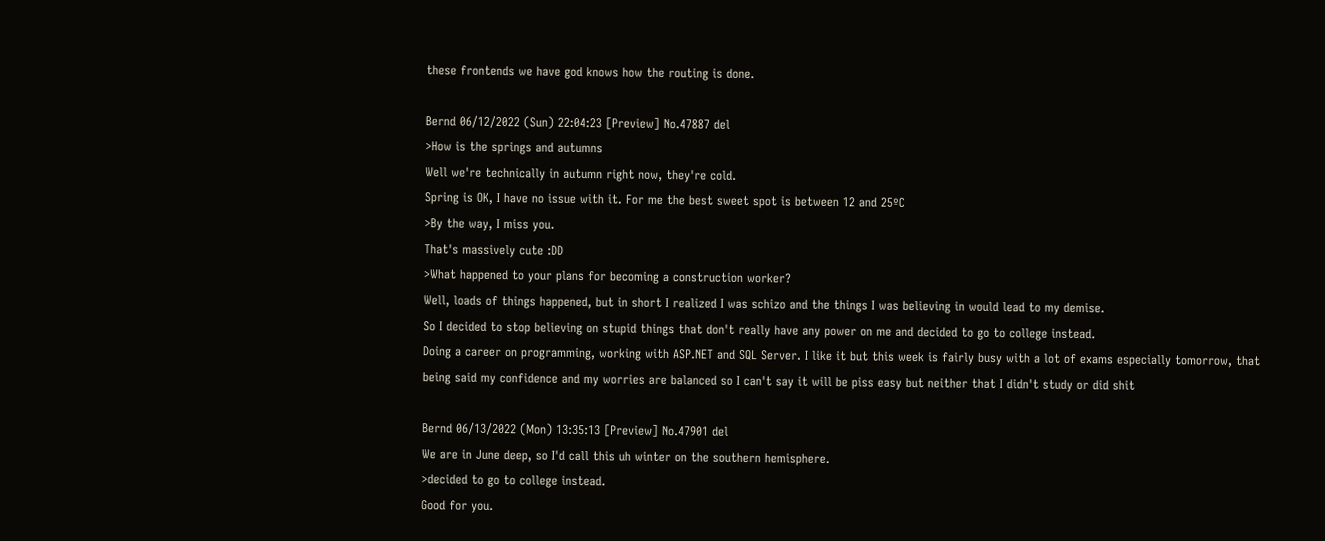these frontends we have god knows how the routing is done.

Bernd 06/12/2022 (Sun) 22:04:23 [Preview] No.47887 del
>How is the springs and autumns
Well we're technically in autumn right now, they're cold.
Spring is OK, I have no issue with it. For me the best sweet spot is between 12 and 25ºC
>By the way, I miss you.
That's massively cute :DD
>What happened to your plans for becoming a construction worker?
Well, loads of things happened, but in short I realized I was schizo and the things I was believing in would lead to my demise.
So I decided to stop believing on stupid things that don't really have any power on me and decided to go to college instead.
Doing a career on programming, working with ASP.NET and SQL Server. I like it but this week is fairly busy with a lot of exams especially tomorrow, that being said my confidence and my worries are balanced so I can't say it will be piss easy but neither that I didn't study or did shit

Bernd 06/13/2022 (Mon) 13:35:13 [Preview] No.47901 del
We are in June deep, so I'd call this uh winter on the southern hemisphere.
>decided to go to college instead.
Good for you.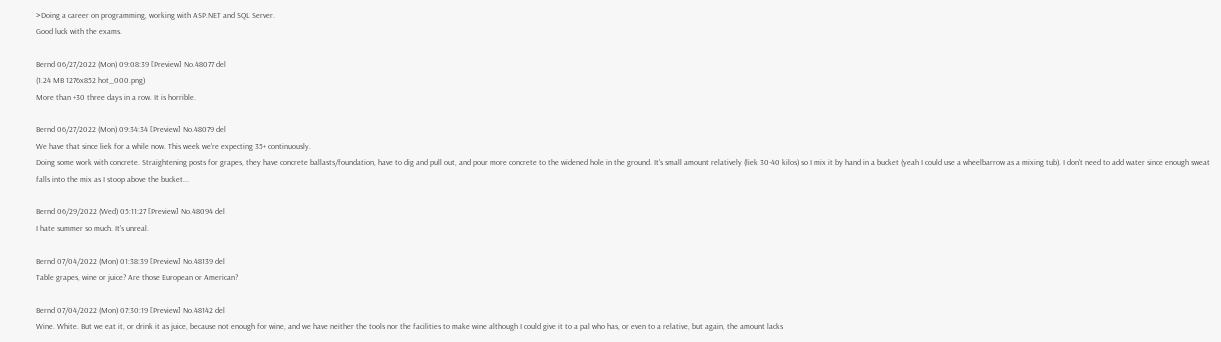>Doing a career on programming, working with ASP.NET and SQL Server.
Good luck with the exams.

Bernd 06/27/2022 (Mon) 09:08:39 [Preview] No.48077 del
(1.24 MB 1276x852 hot_000.png)
More than +30 three days in a row. It is horrible.

Bernd 06/27/2022 (Mon) 09:34:34 [Preview] No.48079 del
We have that since liek for a while now. This week we're expecting 35+ continuously.
Doing some work with concrete. Straightening posts for grapes, they have concrete ballasts/foundation, have to dig and pull out, and pour more concrete to the widened hole in the ground. It's small amount relatively (liek 30-40 kilos) so I mix it by hand in a bucket (yeah I could use a wheelbarrow as a mixing tub). I don't need to add water since enough sweat falls into the mix as I stoop above the bucket...

Bernd 06/29/2022 (Wed) 05:11:27 [Preview] No.48094 del
I hate summer so much. It's unreal.

Bernd 07/04/2022 (Mon) 01:38:39 [Preview] No.48139 del
Table grapes, wine or juice? Are those European or American?

Bernd 07/04/2022 (Mon) 07:30:19 [Preview] No.48142 del
Wine. White. But we eat it, or drink it as juice, because not enough for wine, and we have neither the tools nor the facilities to make wine although I could give it to a pal who has, or even to a relative, but again, the amount lacks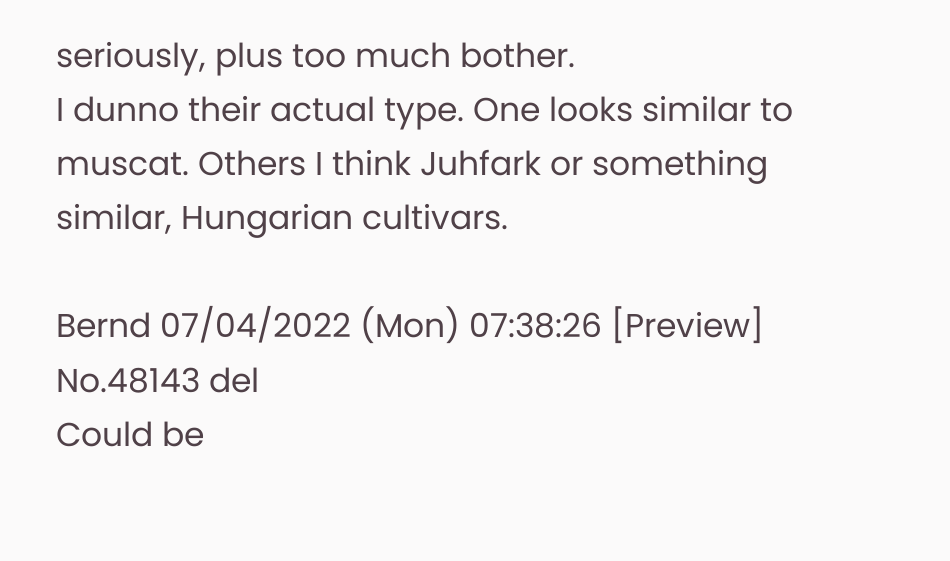seriously, plus too much bother.
I dunno their actual type. One looks similar to muscat. Others I think Juhfark or something similar, Hungarian cultivars.

Bernd 07/04/2022 (Mon) 07:38:26 [Preview] No.48143 del
Could be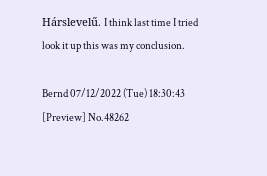Hárslevelű. I think last time I tried look it up this was my conclusion.

Bernd 07/12/2022 (Tue) 18:30:43 [Preview] No.48262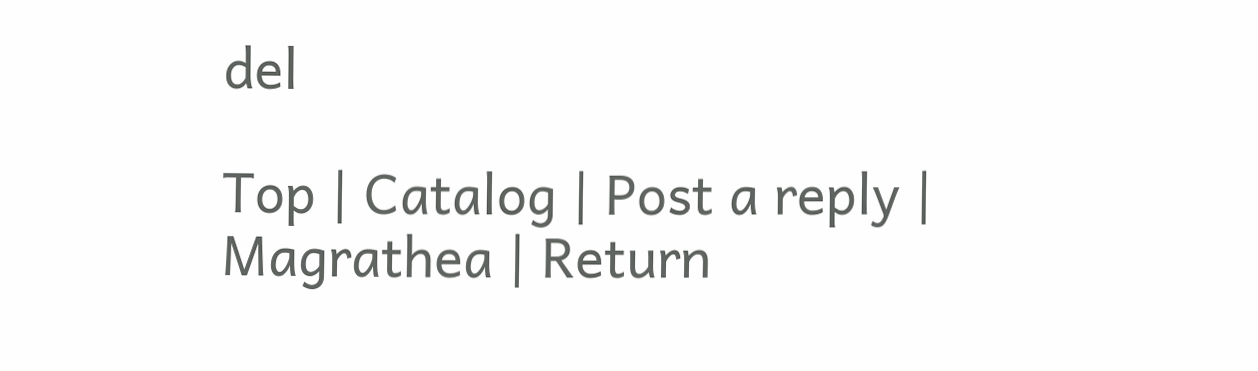del

Top | Catalog | Post a reply | Magrathea | Return